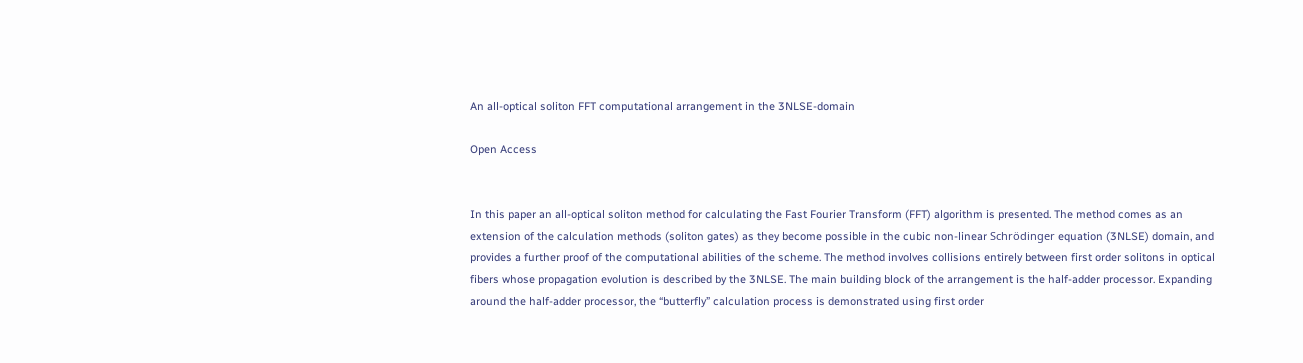An all-optical soliton FFT computational arrangement in the 3NLSE-domain

Open Access


In this paper an all-optical soliton method for calculating the Fast Fourier Transform (FFT) algorithm is presented. The method comes as an extension of the calculation methods (soliton gates) as they become possible in the cubic non-linear Schrödinger equation (3NLSE) domain, and provides a further proof of the computational abilities of the scheme. The method involves collisions entirely between first order solitons in optical fibers whose propagation evolution is described by the 3NLSE. The main building block of the arrangement is the half-adder processor. Expanding around the half-adder processor, the “butterfly” calculation process is demonstrated using first order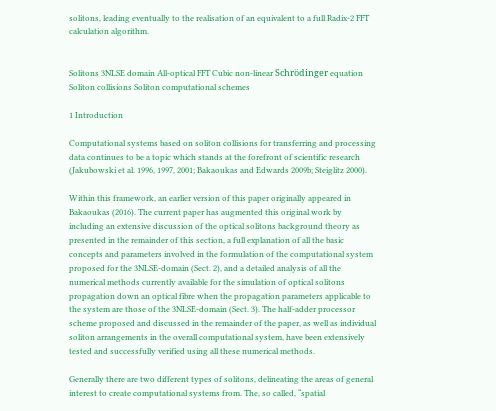solitons, leading eventually to the realisation of an equivalent to a full Radix-2 FFT calculation algorithm.


Solitons 3NLSE domain All-optical FFT Cubic non-linear Schrödinger equation Soliton collisions Soliton computational schemes

1 Introduction

Computational systems based on soliton collisions for transferring and processing data continues to be a topic which stands at the forefront of scientific research (Jakubowski et al. 1996, 1997, 2001; Bakaoukas and Edwards 2009b; Steiglitz 2000).

Within this framework, an earlier version of this paper originally appeared in Bakaoukas (2016). The current paper has augmented this original work by including an extensive discussion of the optical solitons background theory as presented in the remainder of this section, a full explanation of all the basic concepts and parameters involved in the formulation of the computational system proposed for the 3NLSE-domain (Sect. 2), and a detailed analysis of all the numerical methods currently available for the simulation of optical solitons propagation down an optical fibre when the propagation parameters applicable to the system are those of the 3NLSE-domain (Sect. 3). The half-adder processor scheme proposed and discussed in the remainder of the paper, as well as individual soliton arrangements in the overall computational system, have been extensively tested and successfully verified using all these numerical methods.

Generally there are two different types of solitons, delineating the areas of general interest to create computational systems from. The, so called, “spatial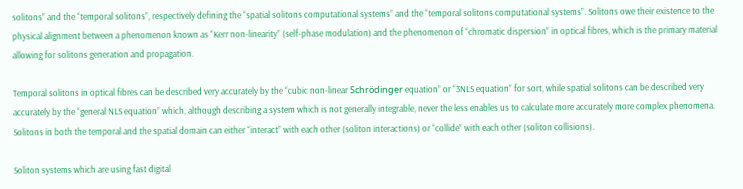solitons” and the “temporal solitons”, respectively defining the “spatial solitons computational systems” and the “temporal solitons computational systems”. Solitons owe their existence to the physical alignment between a phenomenon known as “Kerr non-linearity” (self-phase modulation) and the phenomenon of “chromatic dispersion” in optical fibres, which is the primary material allowing for solitons generation and propagation.

Temporal solitons in optical fibres can be described very accurately by the “cubic non-linear Schrödinger equation” or “3NLS equation” for sort, while spatial solitons can be described very accurately by the “general NLS equation” which, although describing a system which is not generally integrable, never the less enables us to calculate more accurately more complex phenomena. Solitons in both the temporal and the spatial domain can either “interact” with each other (soliton interactions) or “collide” with each other (soliton collisions).

Soliton systems which are using fast digital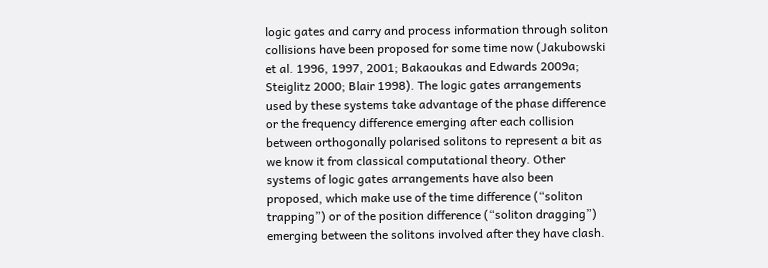logic gates and carry and process information through soliton collisions have been proposed for some time now (Jakubowski et al. 1996, 1997, 2001; Bakaoukas and Edwards 2009a; Steiglitz 2000; Blair 1998). The logic gates arrangements used by these systems take advantage of the phase difference or the frequency difference emerging after each collision between orthogonally polarised solitons to represent a bit as we know it from classical computational theory. Other systems of logic gates arrangements have also been proposed, which make use of the time difference (“soliton trapping”) or of the position difference (“soliton dragging”) emerging between the solitons involved after they have clash.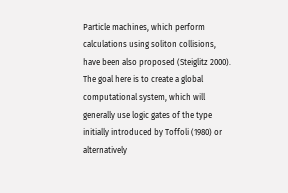Particle machines, which perform calculations using soliton collisions, have been also proposed (Steiglitz 2000). The goal here is to create a global computational system, which will generally use logic gates of the type initially introduced by Toffoli (1980) or alternatively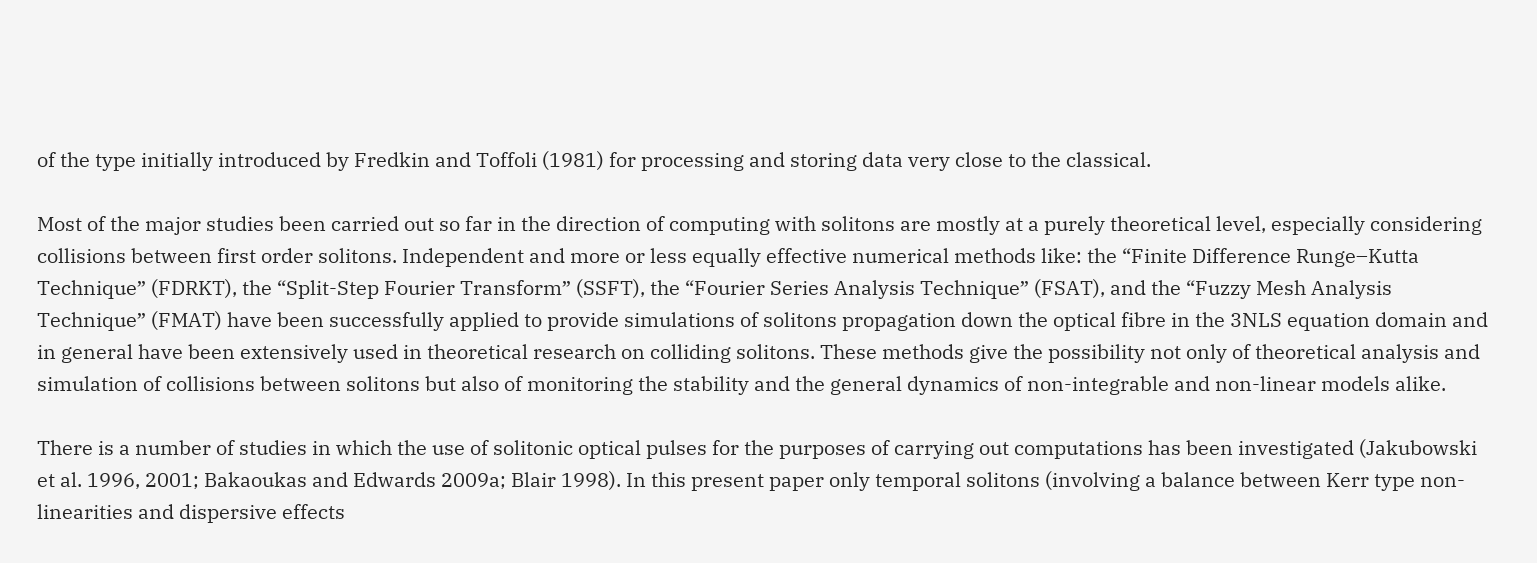of the type initially introduced by Fredkin and Toffoli (1981) for processing and storing data very close to the classical.

Most of the major studies been carried out so far in the direction of computing with solitons are mostly at a purely theoretical level, especially considering collisions between first order solitons. Independent and more or less equally effective numerical methods like: the “Finite Difference Runge–Kutta Technique” (FDRKT), the “Split-Step Fourier Transform” (SSFT), the “Fourier Series Analysis Technique” (FSAT), and the “Fuzzy Mesh Analysis Technique” (FMAT) have been successfully applied to provide simulations of solitons propagation down the optical fibre in the 3NLS equation domain and in general have been extensively used in theoretical research on colliding solitons. These methods give the possibility not only of theoretical analysis and simulation of collisions between solitons but also of monitoring the stability and the general dynamics of non-integrable and non-linear models alike.

There is a number of studies in which the use of solitonic optical pulses for the purposes of carrying out computations has been investigated (Jakubowski et al. 1996, 2001; Bakaoukas and Edwards 2009a; Blair 1998). In this present paper only temporal solitons (involving a balance between Kerr type non-linearities and dispersive effects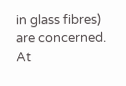in glass fibres) are concerned. At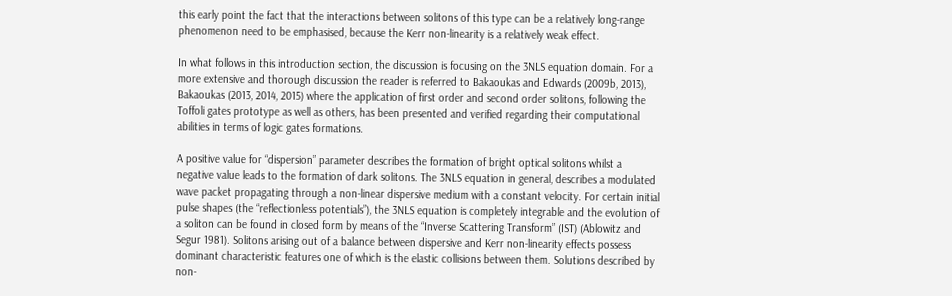this early point the fact that the interactions between solitons of this type can be a relatively long-range phenomenon need to be emphasised, because the Kerr non-linearity is a relatively weak effect.

In what follows in this introduction section, the discussion is focusing on the 3NLS equation domain. For a more extensive and thorough discussion the reader is referred to Bakaoukas and Edwards (2009b, 2013), Bakaoukas (2013, 2014, 2015) where the application of first order and second order solitons, following the Toffoli gates prototype as well as others, has been presented and verified regarding their computational abilities in terms of logic gates formations.

A positive value for “dispersion” parameter describes the formation of bright optical solitons whilst a negative value leads to the formation of dark solitons. The 3NLS equation in general, describes a modulated wave packet propagating through a non-linear dispersive medium with a constant velocity. For certain initial pulse shapes (the “reflectionless potentials”), the 3NLS equation is completely integrable and the evolution of a soliton can be found in closed form by means of the “Inverse Scattering Transform” (IST) (Ablowitz and Segur 1981). Solitons arising out of a balance between dispersive and Kerr non-linearity effects possess dominant characteristic features one of which is the elastic collisions between them. Solutions described by non-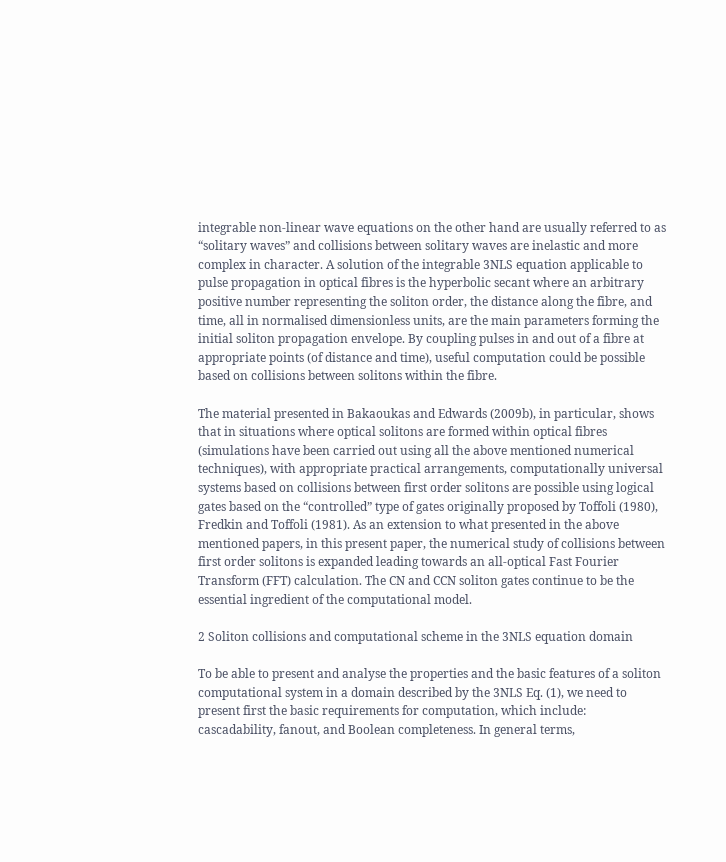integrable non-linear wave equations on the other hand are usually referred to as “solitary waves” and collisions between solitary waves are inelastic and more complex in character. A solution of the integrable 3NLS equation applicable to pulse propagation in optical fibres is the hyperbolic secant where an arbitrary positive number representing the soliton order, the distance along the fibre, and time, all in normalised dimensionless units, are the main parameters forming the initial soliton propagation envelope. By coupling pulses in and out of a fibre at appropriate points (of distance and time), useful computation could be possible based on collisions between solitons within the fibre.

The material presented in Bakaoukas and Edwards (2009b), in particular, shows that in situations where optical solitons are formed within optical fibres (simulations have been carried out using all the above mentioned numerical techniques), with appropriate practical arrangements, computationally universal systems based on collisions between first order solitons are possible using logical gates based on the “controlled” type of gates originally proposed by Toffoli (1980), Fredkin and Toffoli (1981). As an extension to what presented in the above mentioned papers, in this present paper, the numerical study of collisions between first order solitons is expanded leading towards an all-optical Fast Fourier Transform (FFT) calculation. The CN and CCN soliton gates continue to be the essential ingredient of the computational model.

2 Soliton collisions and computational scheme in the 3NLS equation domain

To be able to present and analyse the properties and the basic features of a soliton computational system in a domain described by the 3NLS Eq. (1), we need to present first the basic requirements for computation, which include: cascadability, fanout, and Boolean completeness. In general terms,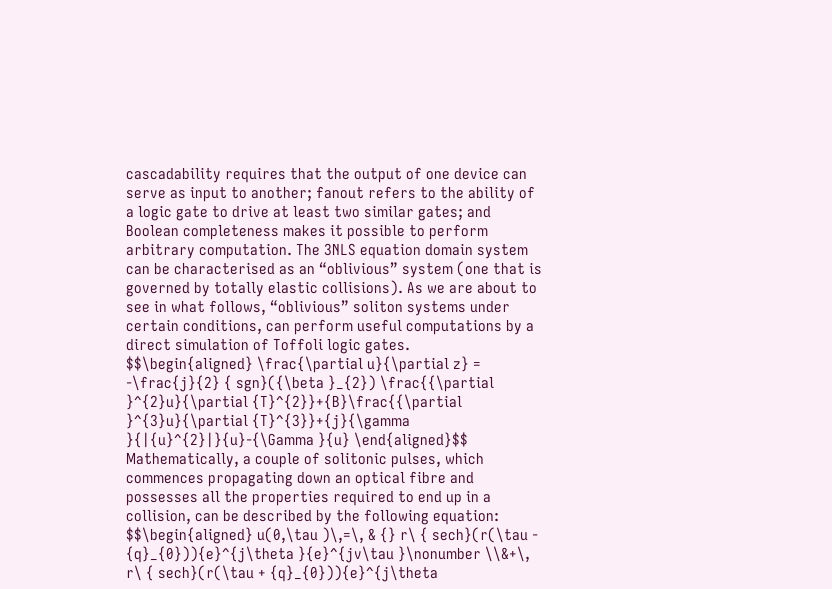cascadability requires that the output of one device can serve as input to another; fanout refers to the ability of a logic gate to drive at least two similar gates; and Boolean completeness makes it possible to perform arbitrary computation. The 3NLS equation domain system can be characterised as an “oblivious” system (one that is governed by totally elastic collisions). As we are about to see in what follows, “oblivious” soliton systems under certain conditions, can perform useful computations by a direct simulation of Toffoli logic gates.
$$\begin{aligned} \frac{\partial u}{\partial z} = -\frac{j}{2} { sgn}({\beta }_{2}) \frac{{\partial }^{2}u}{\partial {T}^{2}}+{B}\frac{{\partial }^{3}u}{\partial {T}^{3}}+{j}{\gamma }{|{u}^{2}|}{u}-{\Gamma }{u} \end{aligned}$$
Mathematically, a couple of solitonic pulses, which commences propagating down an optical fibre and possesses all the properties required to end up in a collision, can be described by the following equation:
$$\begin{aligned} u(0,\tau )\,=\, & {} r\ { sech}(r(\tau - {q}_{0})){e}^{j\theta }{e}^{jv\tau }\nonumber \\&+\, r\ { sech}(r(\tau + {q}_{0})){e}^{j\theta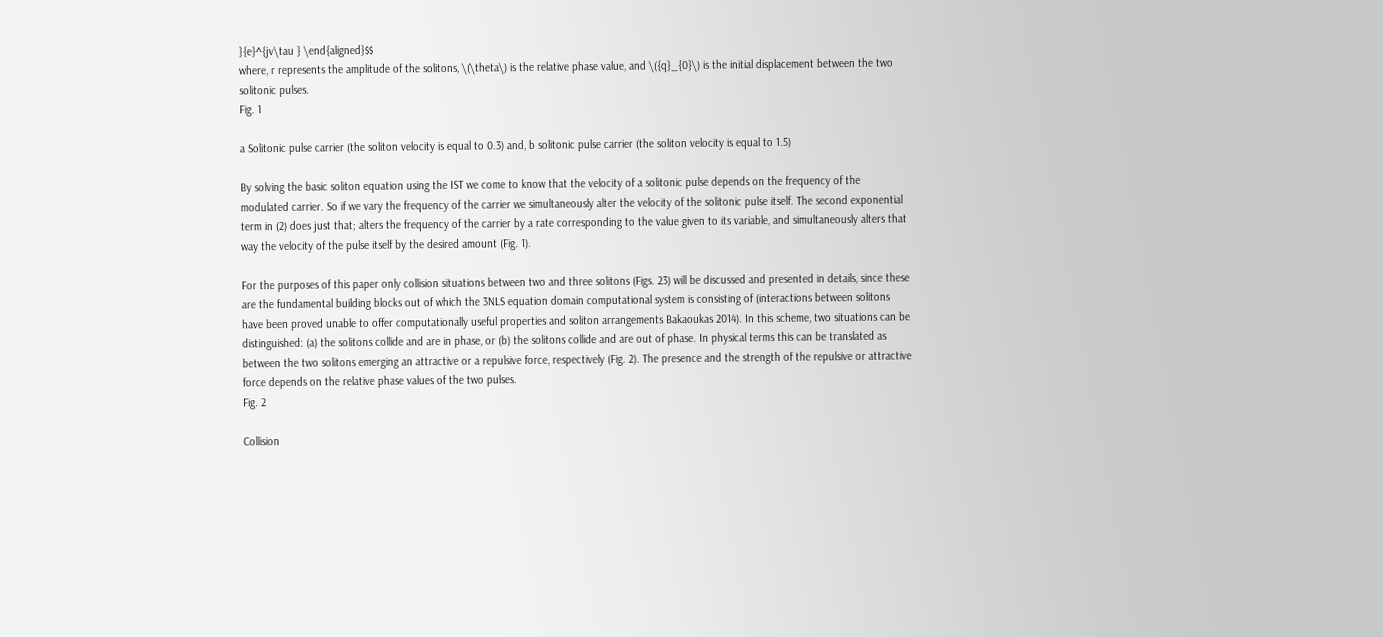}{e}^{jv\tau } \end{aligned}$$
where, r represents the amplitude of the solitons, \(\theta\) is the relative phase value, and \({q}_{0}\) is the initial displacement between the two solitonic pulses.
Fig. 1

a Solitonic pulse carrier (the soliton velocity is equal to 0.3) and, b solitonic pulse carrier (the soliton velocity is equal to 1.5)

By solving the basic soliton equation using the IST we come to know that the velocity of a solitonic pulse depends on the frequency of the modulated carrier. So if we vary the frequency of the carrier we simultaneously alter the velocity of the solitonic pulse itself. The second exponential term in (2) does just that; alters the frequency of the carrier by a rate corresponding to the value given to its variable, and simultaneously alters that way the velocity of the pulse itself by the desired amount (Fig. 1).

For the purposes of this paper only collision situations between two and three solitons (Figs. 23) will be discussed and presented in details, since these are the fundamental building blocks out of which the 3NLS equation domain computational system is consisting of (interactions between solitons have been proved unable to offer computationally useful properties and soliton arrangements Bakaoukas 2014). In this scheme, two situations can be distinguished: (a) the solitons collide and are in phase, or (b) the solitons collide and are out of phase. In physical terms this can be translated as between the two solitons emerging an attractive or a repulsive force, respectively (Fig. 2). The presence and the strength of the repulsive or attractive force depends on the relative phase values of the two pulses.
Fig. 2

Collision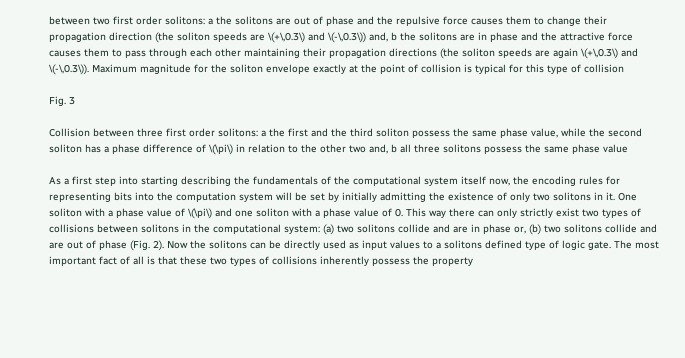between two first order solitons: a the solitons are out of phase and the repulsive force causes them to change their propagation direction (the soliton speeds are \(+\,0.3\) and \(-\,0.3\)) and, b the solitons are in phase and the attractive force causes them to pass through each other maintaining their propagation directions (the soliton speeds are again \(+\,0.3\) and \(-\,0.3\)). Maximum magnitude for the soliton envelope exactly at the point of collision is typical for this type of collision

Fig. 3

Collision between three first order solitons: a the first and the third soliton possess the same phase value, while the second soliton has a phase difference of \(\pi\) in relation to the other two and, b all three solitons possess the same phase value

As a first step into starting describing the fundamentals of the computational system itself now, the encoding rules for representing bits into the computation system will be set by initially admitting the existence of only two solitons in it. One soliton with a phase value of \(\pi\) and one soliton with a phase value of 0. This way there can only strictly exist two types of collisions between solitons in the computational system: (a) two solitons collide and are in phase or, (b) two solitons collide and are out of phase (Fig. 2). Now the solitons can be directly used as input values to a solitons defined type of logic gate. The most important fact of all is that these two types of collisions inherently possess the property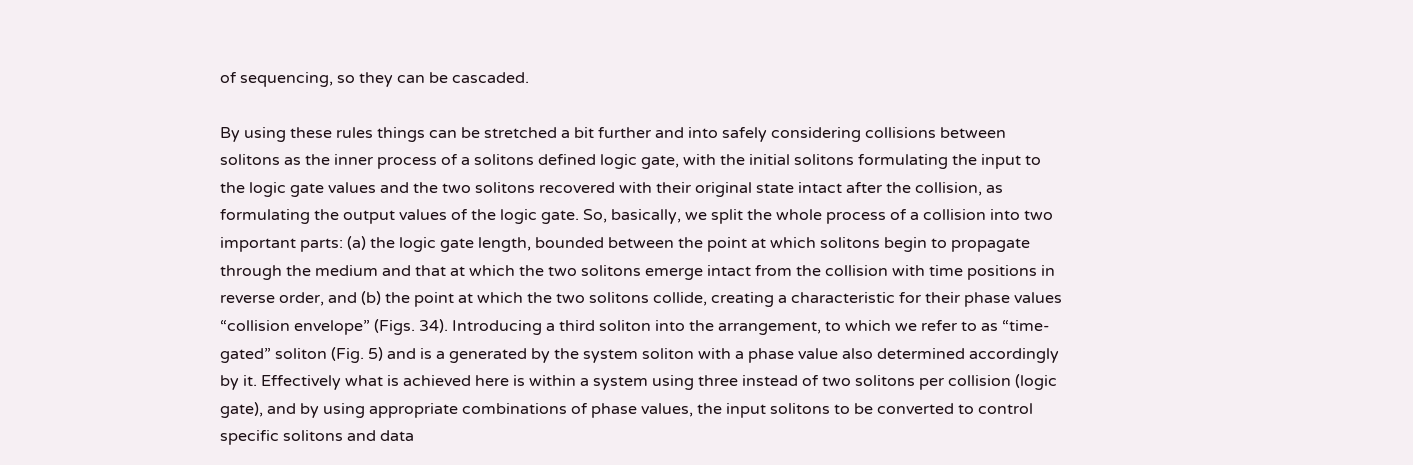of sequencing, so they can be cascaded.

By using these rules things can be stretched a bit further and into safely considering collisions between solitons as the inner process of a solitons defined logic gate, with the initial solitons formulating the input to the logic gate values and the two solitons recovered with their original state intact after the collision, as formulating the output values of the logic gate. So, basically, we split the whole process of a collision into two important parts: (a) the logic gate length, bounded between the point at which solitons begin to propagate through the medium and that at which the two solitons emerge intact from the collision with time positions in reverse order, and (b) the point at which the two solitons collide, creating a characteristic for their phase values “collision envelope” (Figs. 34). Introducing a third soliton into the arrangement, to which we refer to as “time-gated” soliton (Fig. 5) and is a generated by the system soliton with a phase value also determined accordingly by it. Effectively what is achieved here is within a system using three instead of two solitons per collision (logic gate), and by using appropriate combinations of phase values, the input solitons to be converted to control specific solitons and data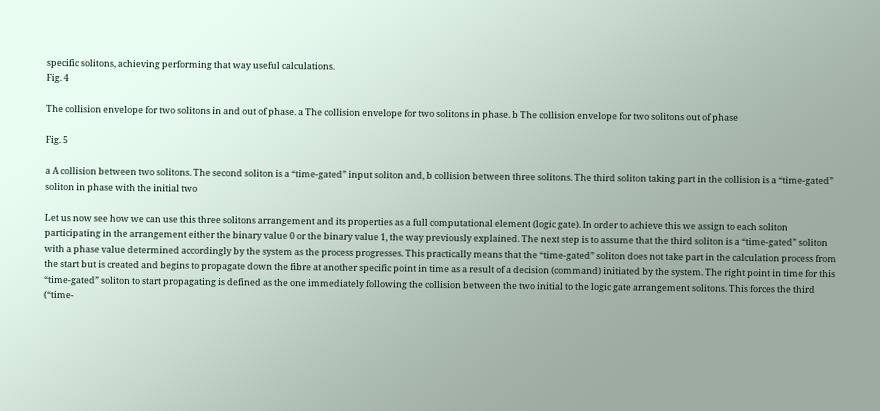specific solitons, achieving performing that way useful calculations.
Fig. 4

The collision envelope for two solitons in and out of phase. a The collision envelope for two solitons in phase. b The collision envelope for two solitons out of phase

Fig. 5

a A collision between two solitons. The second soliton is a “time-gated” input soliton and, b collision between three solitons. The third soliton taking part in the collision is a “time-gated” soliton in phase with the initial two

Let us now see how we can use this three solitons arrangement and its properties as a full computational element (logic gate). In order to achieve this we assign to each soliton participating in the arrangement either the binary value 0 or the binary value 1, the way previously explained. The next step is to assume that the third soliton is a “time-gated” soliton with a phase value determined accordingly by the system as the process progresses. This practically means that the “time-gated” soliton does not take part in the calculation process from the start but is created and begins to propagate down the fibre at another specific point in time as a result of a decision (command) initiated by the system. The right point in time for this “time-gated” soliton to start propagating is defined as the one immediately following the collision between the two initial to the logic gate arrangement solitons. This forces the third (“time-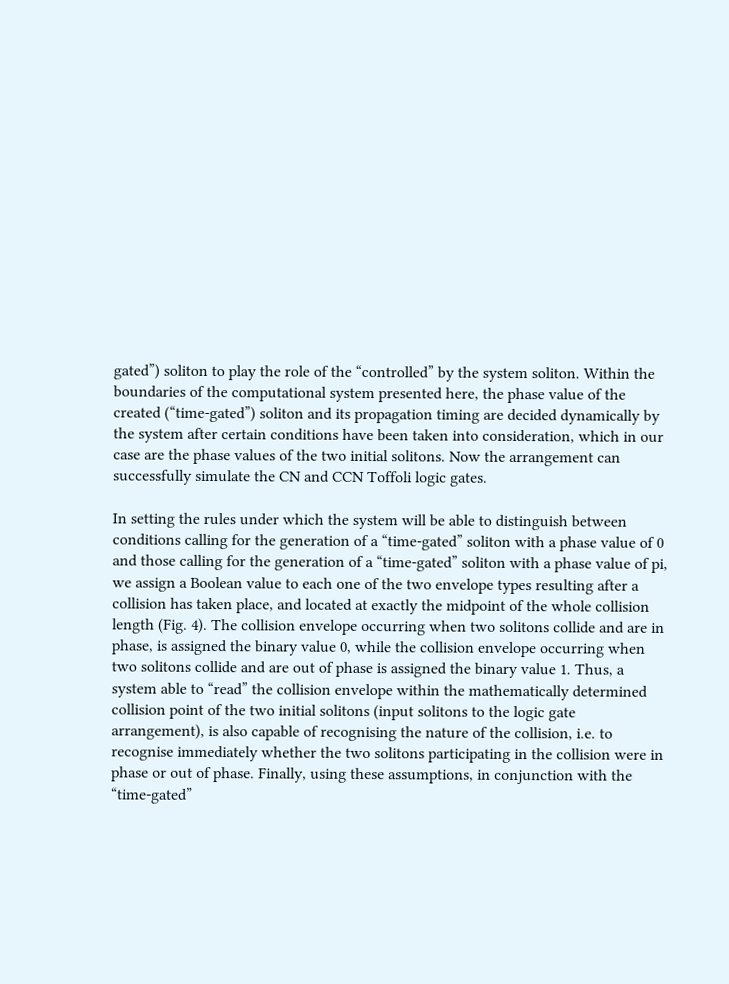gated”) soliton to play the role of the “controlled” by the system soliton. Within the boundaries of the computational system presented here, the phase value of the created (“time-gated”) soliton and its propagation timing are decided dynamically by the system after certain conditions have been taken into consideration, which in our case are the phase values of the two initial solitons. Now the arrangement can successfully simulate the CN and CCN Toffoli logic gates.

In setting the rules under which the system will be able to distinguish between conditions calling for the generation of a “time-gated” soliton with a phase value of 0 and those calling for the generation of a “time-gated” soliton with a phase value of pi, we assign a Boolean value to each one of the two envelope types resulting after a collision has taken place, and located at exactly the midpoint of the whole collision length (Fig. 4). The collision envelope occurring when two solitons collide and are in phase, is assigned the binary value 0, while the collision envelope occurring when two solitons collide and are out of phase is assigned the binary value 1. Thus, a system able to “read” the collision envelope within the mathematically determined collision point of the two initial solitons (input solitons to the logic gate arrangement), is also capable of recognising the nature of the collision, i.e. to recognise immediately whether the two solitons participating in the collision were in phase or out of phase. Finally, using these assumptions, in conjunction with the “time-gated”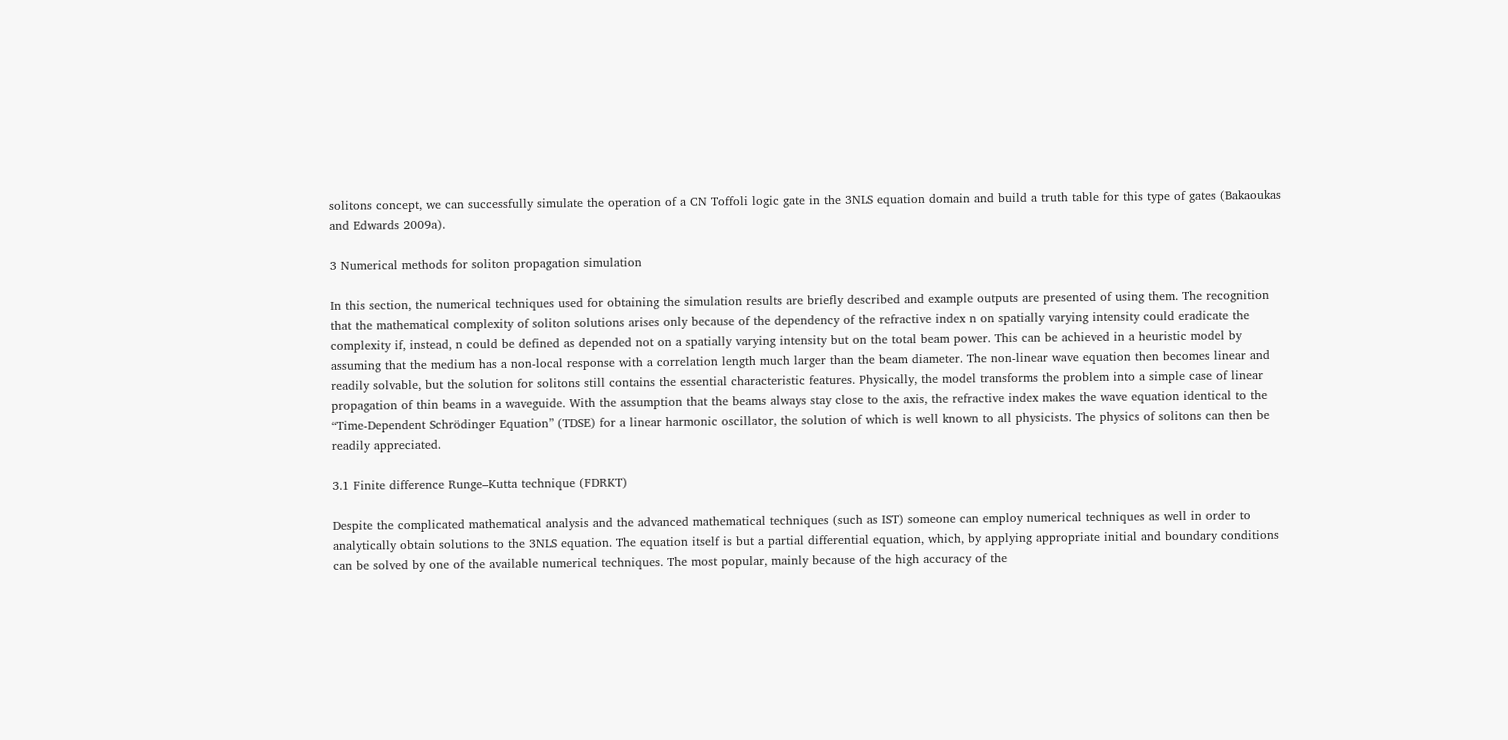solitons concept, we can successfully simulate the operation of a CN Toffoli logic gate in the 3NLS equation domain and build a truth table for this type of gates (Bakaoukas and Edwards 2009a).

3 Numerical methods for soliton propagation simulation

In this section, the numerical techniques used for obtaining the simulation results are briefly described and example outputs are presented of using them. The recognition that the mathematical complexity of soliton solutions arises only because of the dependency of the refractive index n on spatially varying intensity could eradicate the complexity if, instead, n could be defined as depended not on a spatially varying intensity but on the total beam power. This can be achieved in a heuristic model by assuming that the medium has a non-local response with a correlation length much larger than the beam diameter. The non-linear wave equation then becomes linear and readily solvable, but the solution for solitons still contains the essential characteristic features. Physically, the model transforms the problem into a simple case of linear propagation of thin beams in a waveguide. With the assumption that the beams always stay close to the axis, the refractive index makes the wave equation identical to the “Time-Dependent Schrödinger Equation” (TDSE) for a linear harmonic oscillator, the solution of which is well known to all physicists. The physics of solitons can then be readily appreciated.

3.1 Finite difference Runge–Kutta technique (FDRKT)

Despite the complicated mathematical analysis and the advanced mathematical techniques (such as IST) someone can employ numerical techniques as well in order to analytically obtain solutions to the 3NLS equation. The equation itself is but a partial differential equation, which, by applying appropriate initial and boundary conditions can be solved by one of the available numerical techniques. The most popular, mainly because of the high accuracy of the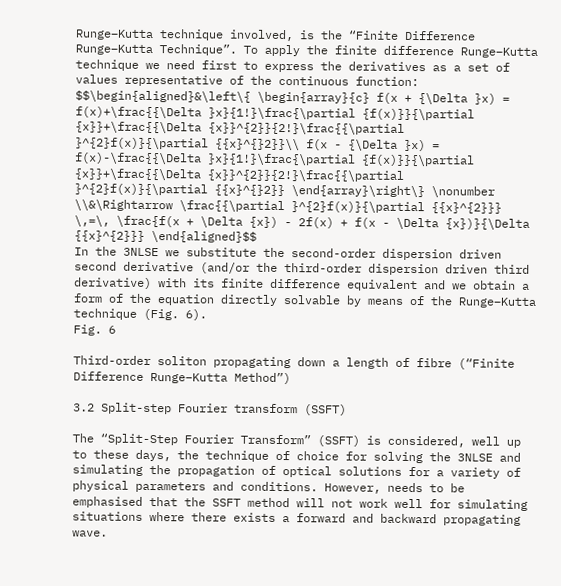Runge–Kutta technique involved, is the “Finite Difference Runge–Kutta Technique”. To apply the finite difference Runge–Kutta technique we need first to express the derivatives as a set of values representative of the continuous function:
$$\begin{aligned}&\left\{ \begin{array}{c} f(x + {\Delta }x) = f(x)+\frac{{\Delta }x}{1!}\frac{\partial {f(x)}}{\partial {x}}+\frac{{\Delta {x}}^{2}}{2!}\frac{{\partial }^{2}f(x)}{\partial {{x}^{}2}}\\ f(x - {\Delta }x) = f(x)-\frac{{\Delta }x}{1!}\frac{\partial {f(x)}}{\partial {x}}+\frac{{\Delta {x}}^{2}}{2!}\frac{{\partial }^{2}f(x)}{\partial {{x}^{}2}} \end{array}\right\} \nonumber \\&\Rightarrow \frac{{\partial }^{2}f(x)}{\partial {{x}^{2}}} \,=\, \frac{f(x + \Delta {x}) - 2f(x) + f(x - \Delta {x})}{\Delta {{x}^{2}}} \end{aligned}$$
In the 3NLSE we substitute the second-order dispersion driven second derivative (and/or the third-order dispersion driven third derivative) with its finite difference equivalent and we obtain a form of the equation directly solvable by means of the Runge–Kutta technique (Fig. 6).
Fig. 6

Third-order soliton propagating down a length of fibre (“Finite Difference Runge–Kutta Method”)

3.2 Split-step Fourier transform (SSFT)

The “Split-Step Fourier Transform” (SSFT) is considered, well up to these days, the technique of choice for solving the 3NLSE and simulating the propagation of optical solutions for a variety of physical parameters and conditions. However, needs to be emphasised that the SSFT method will not work well for simulating situations where there exists a forward and backward propagating wave.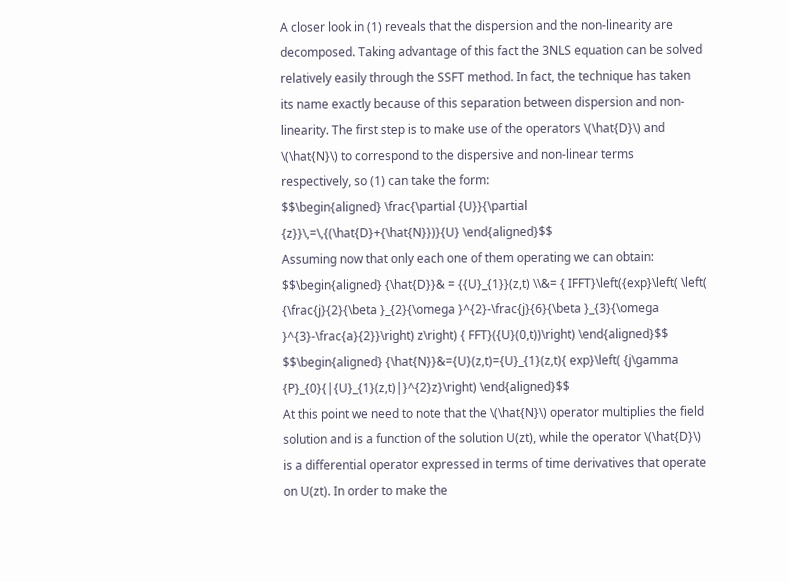A closer look in (1) reveals that the dispersion and the non-linearity are decomposed. Taking advantage of this fact the 3NLS equation can be solved relatively easily through the SSFT method. In fact, the technique has taken its name exactly because of this separation between dispersion and non-linearity. The first step is to make use of the operators \(\hat{D}\) and \(\hat{N}\) to correspond to the dispersive and non-linear terms respectively, so (1) can take the form:
$$\begin{aligned} \frac{\partial {U}}{\partial {z}}\,=\,{(\hat{D}+{\hat{N}})}{U} \end{aligned}$$
Assuming now that only each one of them operating we can obtain:
$$\begin{aligned} {\hat{D}}& = {{U}_{1}}(z,t) \\&= { IFFT}\left({exp}\left( \left( {\frac{j}{2}{\beta }_{2}{\omega }^{2}-\frac{j}{6}{\beta }_{3}{\omega }^{3}-\frac{a}{2}}\right) z\right) { FFT}({U}(0,t))\right) \end{aligned}$$
$$\begin{aligned} {\hat{N}}&={U}(z,t)={U}_{1}(z,t){ exp}\left( {j\gamma {P}_{0}{|{U}_{1}(z,t)|}^{2}z}\right) \end{aligned}$$
At this point we need to note that the \(\hat{N}\) operator multiplies the field solution and is a function of the solution U(zt), while the operator \(\hat{D}\) is a differential operator expressed in terms of time derivatives that operate on U(zt). In order to make the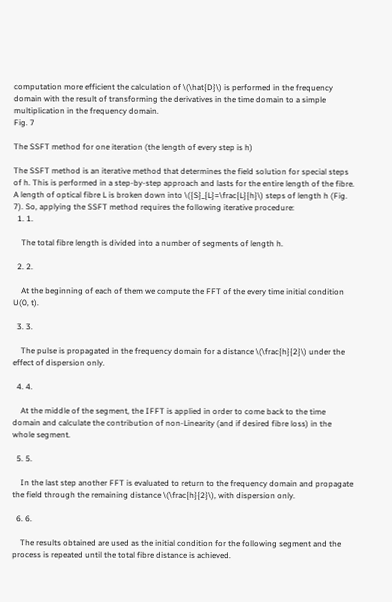computation more efficient the calculation of \(\hat{D}\) is performed in the frequency domain with the result of transforming the derivatives in the time domain to a simple multiplication in the frequency domain.
Fig. 7

The SSFT method for one iteration (the length of every step is h)

The SSFT method is an iterative method that determines the field solution for special steps of h. This is performed in a step-by-step approach and lasts for the entire length of the fibre. A length of optical fibre L is broken down into \({S}_{L}=\frac{L}{h}\) steps of length h (Fig. 7). So, applying the SSFT method requires the following iterative procedure:
  1. 1.

    The total fibre length is divided into a number of segments of length h.

  2. 2.

    At the beginning of each of them we compute the FFT of the every time initial condition U(0, t).

  3. 3.

    The pulse is propagated in the frequency domain for a distance \(\frac{h}{2}\) under the effect of dispersion only.

  4. 4.

    At the middle of the segment, the IFFT is applied in order to come back to the time domain and calculate the contribution of non-Linearity (and if desired fibre loss) in the whole segment.

  5. 5.

    In the last step another FFT is evaluated to return to the frequency domain and propagate the field through the remaining distance \(\frac{h}{2}\), with dispersion only.

  6. 6.

    The results obtained are used as the initial condition for the following segment and the process is repeated until the total fibre distance is achieved.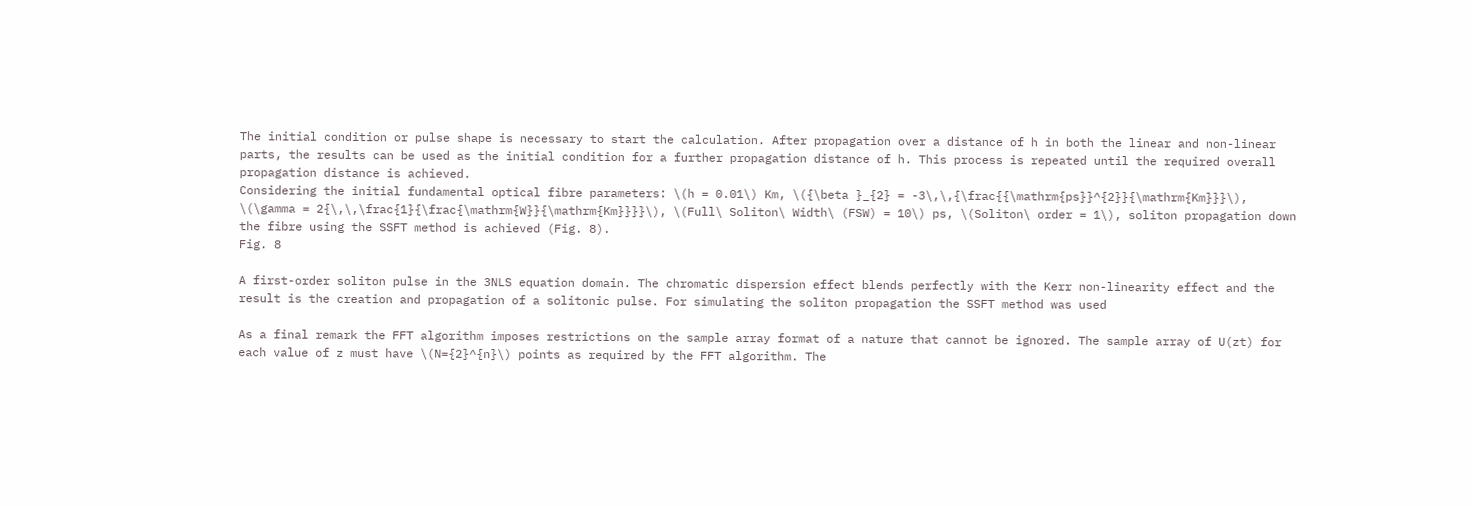The initial condition or pulse shape is necessary to start the calculation. After propagation over a distance of h in both the linear and non-linear parts, the results can be used as the initial condition for a further propagation distance of h. This process is repeated until the required overall propagation distance is achieved.
Considering the initial fundamental optical fibre parameters: \(h = 0.01\) Km, \({\beta }_{2} = -3\,\,{\frac{{\mathrm{ps}}^{2}}{\mathrm{Km}}}\), \(\gamma = 2{\,\,\frac{1}{\frac{\mathrm{W}}{\mathrm{Km}}}}\), \(Full\ Soliton\ Width\ (FSW) = 10\) ps, \(Soliton\ order = 1\), soliton propagation down the fibre using the SSFT method is achieved (Fig. 8).
Fig. 8

A first-order soliton pulse in the 3NLS equation domain. The chromatic dispersion effect blends perfectly with the Kerr non-linearity effect and the result is the creation and propagation of a solitonic pulse. For simulating the soliton propagation the SSFT method was used

As a final remark the FFT algorithm imposes restrictions on the sample array format of a nature that cannot be ignored. The sample array of U(zt) for each value of z must have \(N={2}^{n}\) points as required by the FFT algorithm. The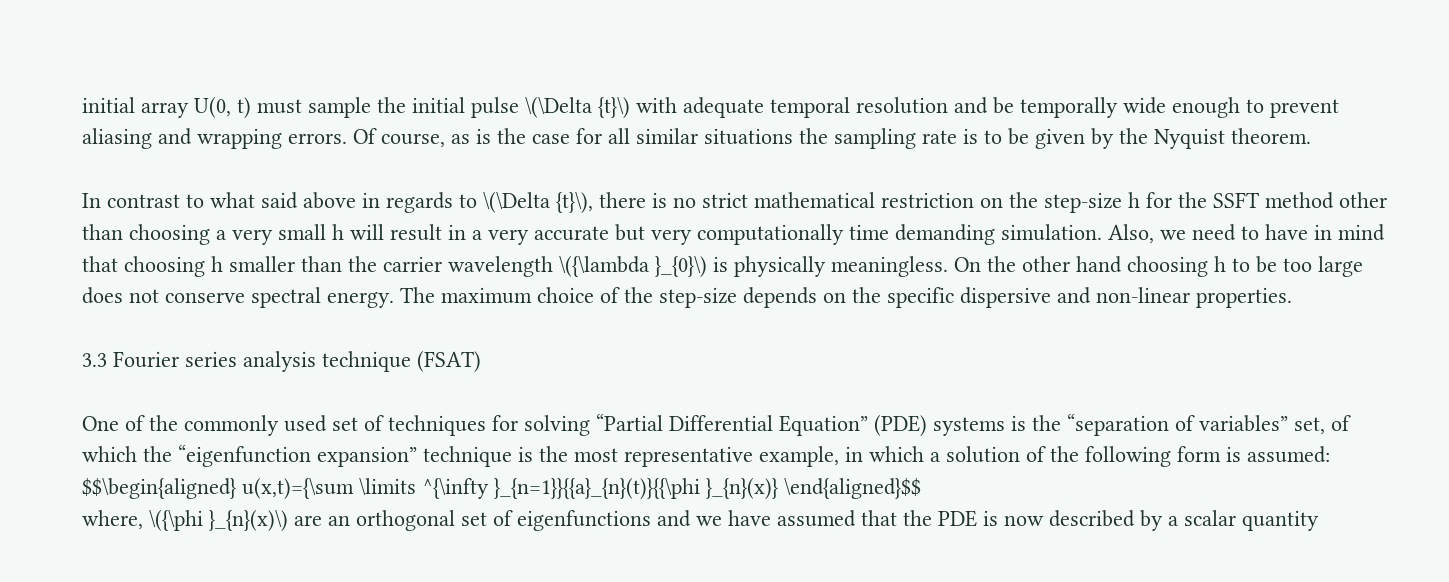initial array U(0, t) must sample the initial pulse \(\Delta {t}\) with adequate temporal resolution and be temporally wide enough to prevent aliasing and wrapping errors. Of course, as is the case for all similar situations the sampling rate is to be given by the Nyquist theorem.

In contrast to what said above in regards to \(\Delta {t}\), there is no strict mathematical restriction on the step-size h for the SSFT method other than choosing a very small h will result in a very accurate but very computationally time demanding simulation. Also, we need to have in mind that choosing h smaller than the carrier wavelength \({\lambda }_{0}\) is physically meaningless. On the other hand choosing h to be too large does not conserve spectral energy. The maximum choice of the step-size depends on the specific dispersive and non-linear properties.

3.3 Fourier series analysis technique (FSAT)

One of the commonly used set of techniques for solving “Partial Differential Equation” (PDE) systems is the “separation of variables” set, of which the “eigenfunction expansion” technique is the most representative example, in which a solution of the following form is assumed:
$$\begin{aligned} u(x,t)={\sum \limits ^{\infty }_{n=1}}{{a}_{n}(t)}{{\phi }_{n}(x)} \end{aligned}$$
where, \({\phi }_{n}(x)\) are an orthogonal set of eigenfunctions and we have assumed that the PDE is now described by a scalar quantity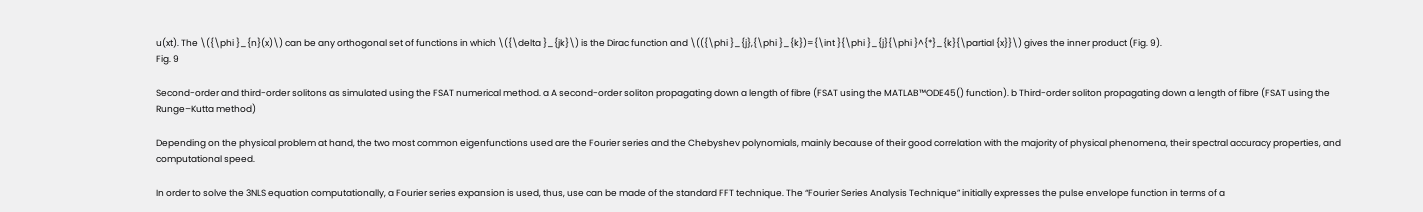u(xt). The \({\phi }_{n}(x)\) can be any orthogonal set of functions in which \({\delta }_{jk}\) is the Dirac function and \(({\phi }_{j},{\phi }_{k})={\int }{\phi }_{j}{\phi }^{*}_{k}{\partial {x}}\) gives the inner product (Fig. 9).
Fig. 9

Second-order and third-order solitons as simulated using the FSAT numerical method. a A second-order soliton propagating down a length of fibre (FSAT using the MATLAB™ODE45() function). b Third-order soliton propagating down a length of fibre (FSAT using the Runge–Kutta method)

Depending on the physical problem at hand, the two most common eigenfunctions used are the Fourier series and the Chebyshev polynomials, mainly because of their good correlation with the majority of physical phenomena, their spectral accuracy properties, and computational speed.

In order to solve the 3NLS equation computationally, a Fourier series expansion is used, thus, use can be made of the standard FFT technique. The “Fourier Series Analysis Technique” initially expresses the pulse envelope function in terms of a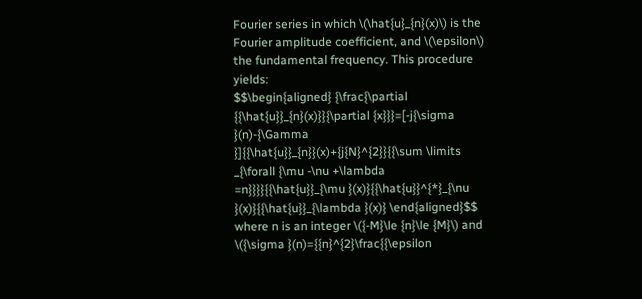Fourier series in which \(\hat{u}_{n}(x)\) is the Fourier amplitude coefficient, and \(\epsilon\) the fundamental frequency. This procedure yields:
$$\begin{aligned} {\frac{\partial {{\hat{u}}_{n}(x)}}{\partial {x}}}=[-j{\sigma }(n)-{\Gamma }]{{\hat{u}}_{n}}(x)+{j{N}^{2}}{{\sum \limits _{\forall {\mu -\nu +\lambda =n}}}}{{\hat{u}}_{\mu }(x)}{{\hat{u}}^{*}_{\nu }(x)}{{\hat{u}}_{\lambda }(x)} \end{aligned}$$
where n is an integer \({-M}\le {n}\le {M}\) and \({\sigma }(n)={{n}^{2}\frac{{\epsilon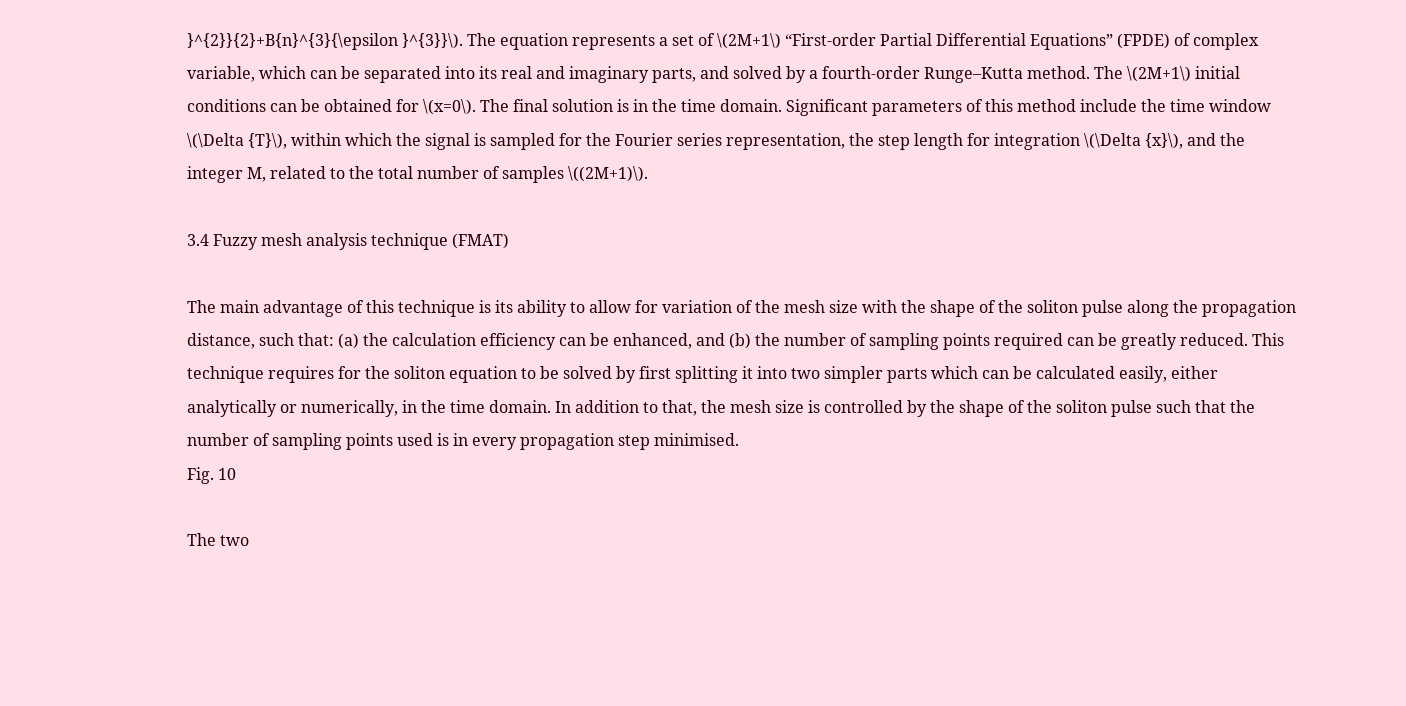}^{2}}{2}+B{n}^{3}{\epsilon }^{3}}\). The equation represents a set of \(2M+1\) “First-order Partial Differential Equations” (FPDE) of complex variable, which can be separated into its real and imaginary parts, and solved by a fourth-order Runge–Kutta method. The \(2M+1\) initial conditions can be obtained for \(x=0\). The final solution is in the time domain. Significant parameters of this method include the time window \(\Delta {T}\), within which the signal is sampled for the Fourier series representation, the step length for integration \(\Delta {x}\), and the integer M, related to the total number of samples \((2M+1)\).

3.4 Fuzzy mesh analysis technique (FMAT)

The main advantage of this technique is its ability to allow for variation of the mesh size with the shape of the soliton pulse along the propagation distance, such that: (a) the calculation efficiency can be enhanced, and (b) the number of sampling points required can be greatly reduced. This technique requires for the soliton equation to be solved by first splitting it into two simpler parts which can be calculated easily, either analytically or numerically, in the time domain. In addition to that, the mesh size is controlled by the shape of the soliton pulse such that the number of sampling points used is in every propagation step minimised.
Fig. 10

The two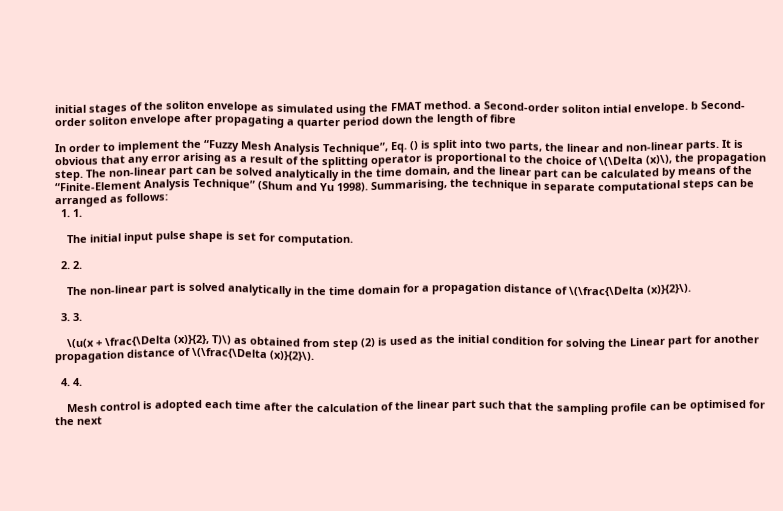initial stages of the soliton envelope as simulated using the FMAT method. a Second-order soliton intial envelope. b Second-order soliton envelope after propagating a quarter period down the length of fibre

In order to implement the “Fuzzy Mesh Analysis Technique”, Eq. () is split into two parts, the linear and non-linear parts. It is obvious that any error arising as a result of the splitting operator is proportional to the choice of \(\Delta (x)\), the propagation step. The non-linear part can be solved analytically in the time domain, and the linear part can be calculated by means of the “Finite-Element Analysis Technique” (Shum and Yu 1998). Summarising, the technique in separate computational steps can be arranged as follows:
  1. 1.

    The initial input pulse shape is set for computation.

  2. 2.

    The non-linear part is solved analytically in the time domain for a propagation distance of \(\frac{\Delta (x)}{2}\).

  3. 3.

    \(u(x + \frac{\Delta (x)}{2}, T)\) as obtained from step (2) is used as the initial condition for solving the Linear part for another propagation distance of \(\frac{\Delta (x)}{2}\).

  4. 4.

    Mesh control is adopted each time after the calculation of the linear part such that the sampling profile can be optimised for the next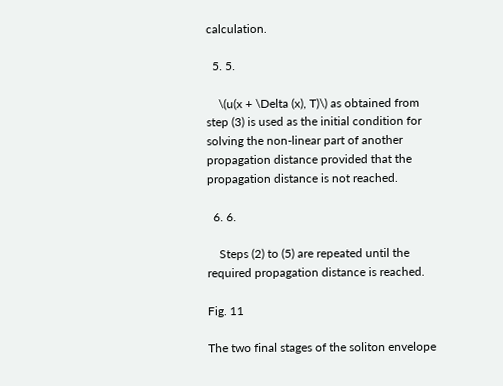calculation.

  5. 5.

    \(u(x + \Delta (x), T)\) as obtained from step (3) is used as the initial condition for solving the non-linear part of another propagation distance provided that the propagation distance is not reached.

  6. 6.

    Steps (2) to (5) are repeated until the required propagation distance is reached.

Fig. 11

The two final stages of the soliton envelope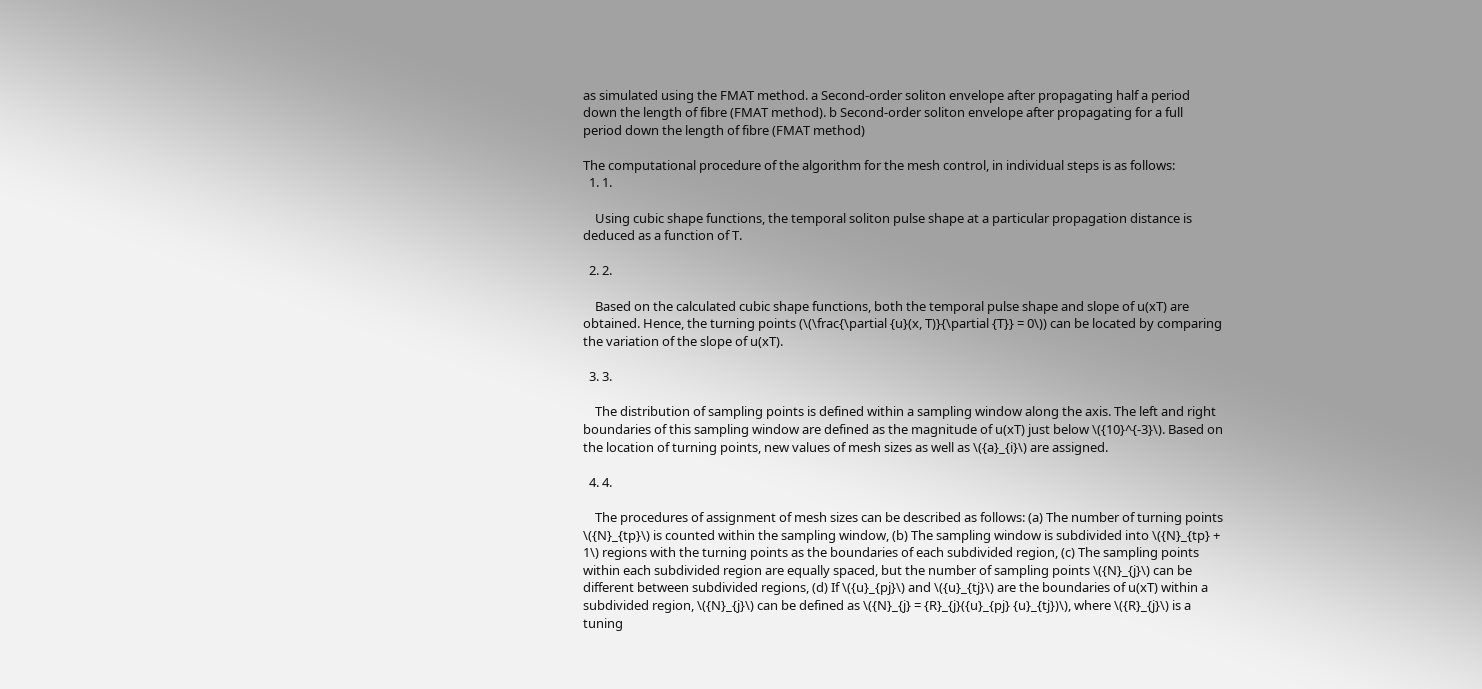as simulated using the FMAT method. a Second-order soliton envelope after propagating half a period down the length of fibre (FMAT method). b Second-order soliton envelope after propagating for a full period down the length of fibre (FMAT method)

The computational procedure of the algorithm for the mesh control, in individual steps is as follows:
  1. 1.

    Using cubic shape functions, the temporal soliton pulse shape at a particular propagation distance is deduced as a function of T.

  2. 2.

    Based on the calculated cubic shape functions, both the temporal pulse shape and slope of u(xT) are obtained. Hence, the turning points (\(\frac{\partial {u}(x, T)}{\partial {T}} = 0\)) can be located by comparing the variation of the slope of u(xT).

  3. 3.

    The distribution of sampling points is defined within a sampling window along the axis. The left and right boundaries of this sampling window are defined as the magnitude of u(xT) just below \({10}^{-3}\). Based on the location of turning points, new values of mesh sizes as well as \({a}_{i}\) are assigned.

  4. 4.

    The procedures of assignment of mesh sizes can be described as follows: (a) The number of turning points \({N}_{tp}\) is counted within the sampling window, (b) The sampling window is subdivided into \({N}_{tp} + 1\) regions with the turning points as the boundaries of each subdivided region, (c) The sampling points within each subdivided region are equally spaced, but the number of sampling points \({N}_{j}\) can be different between subdivided regions, (d) If \({u}_{pj}\) and \({u}_{tj}\) are the boundaries of u(xT) within a subdivided region, \({N}_{j}\) can be defined as \({N}_{j} = {R}_{j}({u}_{pj} {u}_{tj})\), where \({R}_{j}\) is a tuning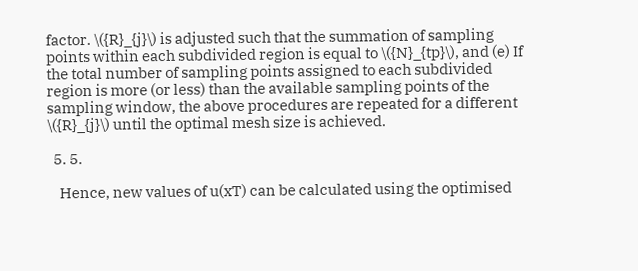factor. \({R}_{j}\) is adjusted such that the summation of sampling points within each subdivided region is equal to \({N}_{tp}\), and (e) If the total number of sampling points assigned to each subdivided region is more (or less) than the available sampling points of the sampling window, the above procedures are repeated for a different \({R}_{j}\) until the optimal mesh size is achieved.

  5. 5.

    Hence, new values of u(xT) can be calculated using the optimised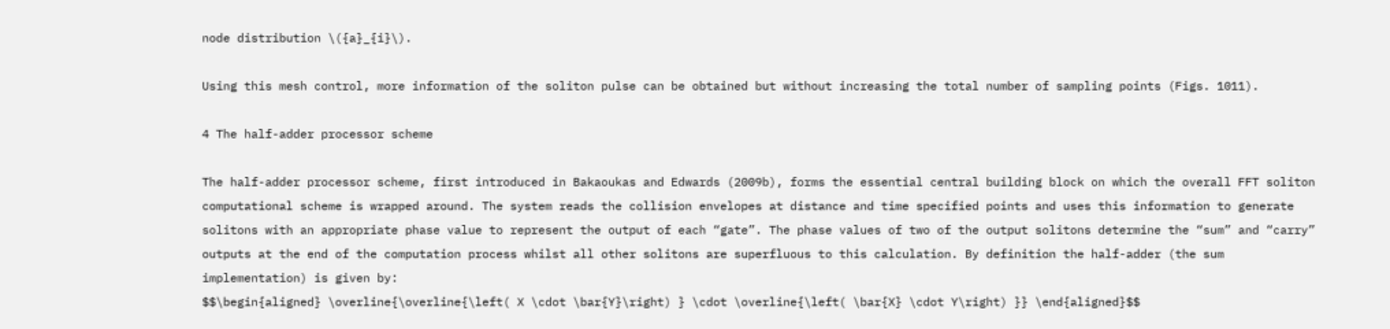node distribution \({a}_{i}\).

Using this mesh control, more information of the soliton pulse can be obtained but without increasing the total number of sampling points (Figs. 1011).

4 The half-adder processor scheme

The half-adder processor scheme, first introduced in Bakaoukas and Edwards (2009b), forms the essential central building block on which the overall FFT soliton computational scheme is wrapped around. The system reads the collision envelopes at distance and time specified points and uses this information to generate solitons with an appropriate phase value to represent the output of each “gate”. The phase values of two of the output solitons determine the “sum” and “carry” outputs at the end of the computation process whilst all other solitons are superfluous to this calculation. By definition the half-adder (the sum implementation) is given by:
$$\begin{aligned} \overline{\overline{\left( X \cdot \bar{Y}\right) } \cdot \overline{\left( \bar{X} \cdot Y\right) }} \end{aligned}$$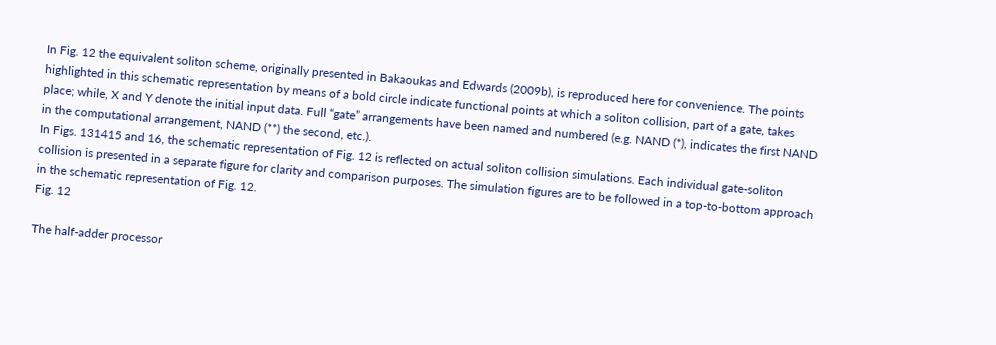In Fig. 12 the equivalent soliton scheme, originally presented in Bakaoukas and Edwards (2009b), is reproduced here for convenience. The points highlighted in this schematic representation by means of a bold circle indicate functional points at which a soliton collision, part of a gate, takes place; while, X and Y denote the initial input data. Full “gate” arrangements have been named and numbered (e.g. NAND (*), indicates the first NAND in the computational arrangement, NAND (**) the second, etc.).
In Figs. 131415 and 16, the schematic representation of Fig. 12 is reflected on actual soliton collision simulations. Each individual gate-soliton collision is presented in a separate figure for clarity and comparison purposes. The simulation figures are to be followed in a top-to-bottom approach in the schematic representation of Fig. 12.
Fig. 12

The half-adder processor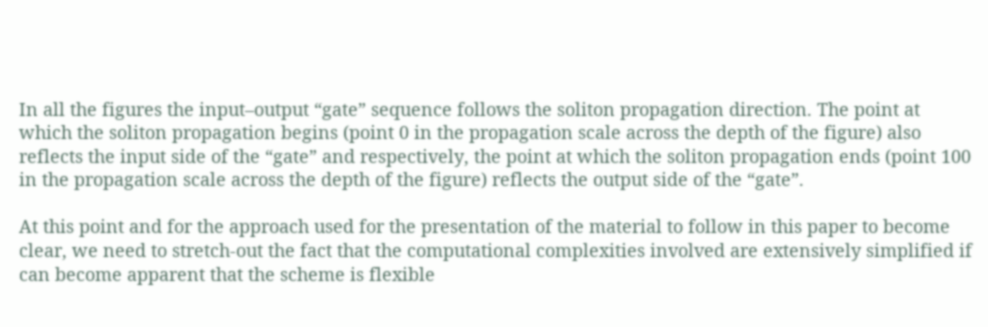In all the figures the input–output “gate” sequence follows the soliton propagation direction. The point at which the soliton propagation begins (point 0 in the propagation scale across the depth of the figure) also reflects the input side of the “gate” and respectively, the point at which the soliton propagation ends (point 100 in the propagation scale across the depth of the figure) reflects the output side of the “gate”.

At this point and for the approach used for the presentation of the material to follow in this paper to become clear, we need to stretch-out the fact that the computational complexities involved are extensively simplified if can become apparent that the scheme is flexible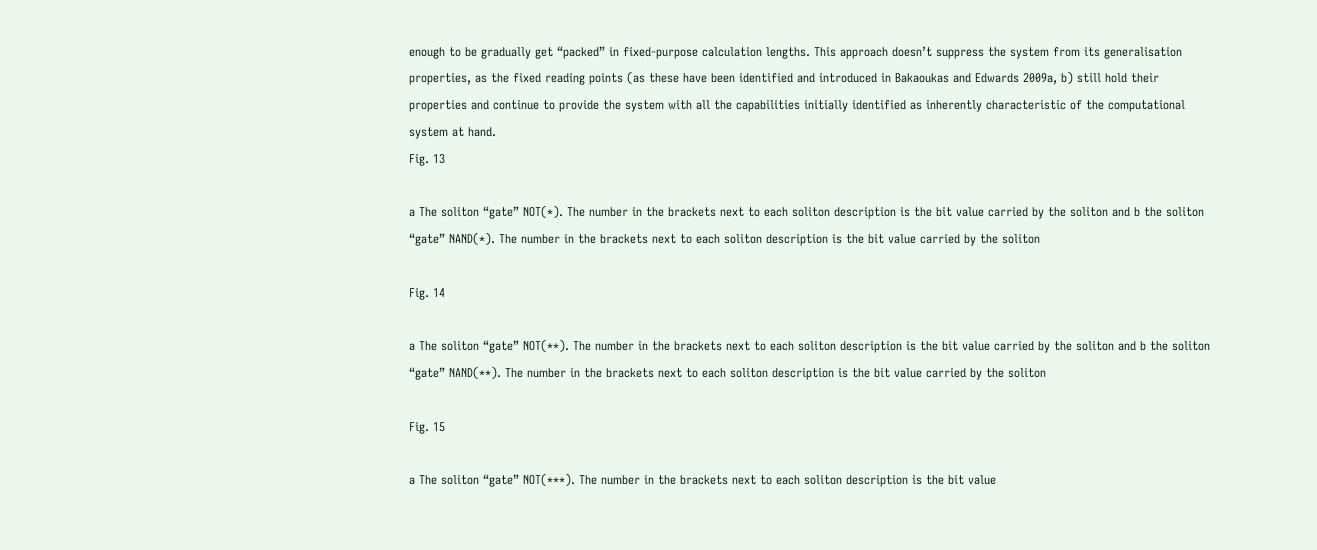enough to be gradually get “packed” in fixed-purpose calculation lengths. This approach doesn’t suppress the system from its generalisation properties, as the fixed reading points (as these have been identified and introduced in Bakaoukas and Edwards 2009a, b) still hold their properties and continue to provide the system with all the capabilities initially identified as inherently characteristic of the computational system at hand.
Fig. 13

a The soliton “gate” NOT(*). The number in the brackets next to each soliton description is the bit value carried by the soliton and b the soliton “gate” NAND(*). The number in the brackets next to each soliton description is the bit value carried by the soliton

Fig. 14

a The soliton “gate” NOT(**). The number in the brackets next to each soliton description is the bit value carried by the soliton and b the soliton “gate” NAND(**). The number in the brackets next to each soliton description is the bit value carried by the soliton

Fig. 15

a The soliton “gate” NOT(***). The number in the brackets next to each soliton description is the bit value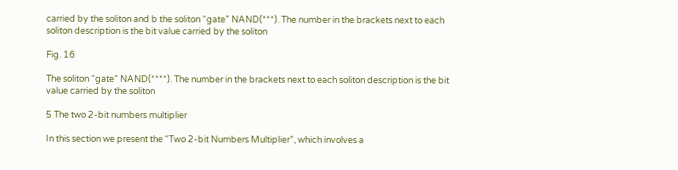carried by the soliton and b the soliton “gate” NAND(***). The number in the brackets next to each soliton description is the bit value carried by the soliton

Fig. 16

The soliton “gate” NAND(****). The number in the brackets next to each soliton description is the bit value carried by the soliton

5 The two 2-bit numbers multiplier

In this section we present the “Two 2-bit Numbers Multiplier”, which involves a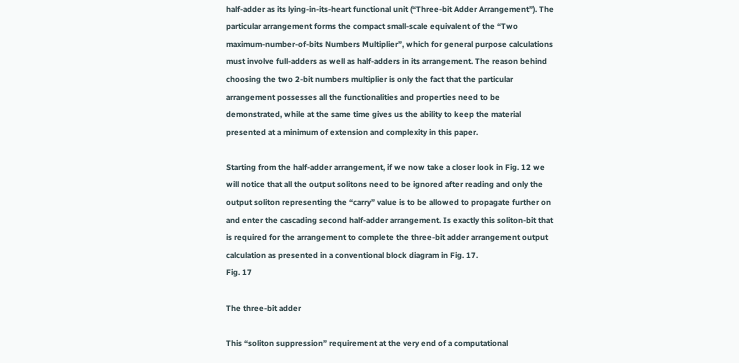half-adder as its lying-in-its-heart functional unit (“Three-bit Adder Arrangement”). The particular arrangement forms the compact small-scale equivalent of the “Two maximum-number-of-bits Numbers Multiplier”, which for general purpose calculations must involve full-adders as well as half-adders in its arrangement. The reason behind choosing the two 2-bit numbers multiplier is only the fact that the particular arrangement possesses all the functionalities and properties need to be demonstrated, while at the same time gives us the ability to keep the material presented at a minimum of extension and complexity in this paper.

Starting from the half-adder arrangement, if we now take a closer look in Fig. 12 we will notice that all the output solitons need to be ignored after reading and only the output soliton representing the “carry” value is to be allowed to propagate further on and enter the cascading second half-adder arrangement. Is exactly this soliton-bit that is required for the arrangement to complete the three-bit adder arrangement output calculation as presented in a conventional block diagram in Fig. 17.
Fig. 17

The three-bit adder

This “soliton suppression” requirement at the very end of a computational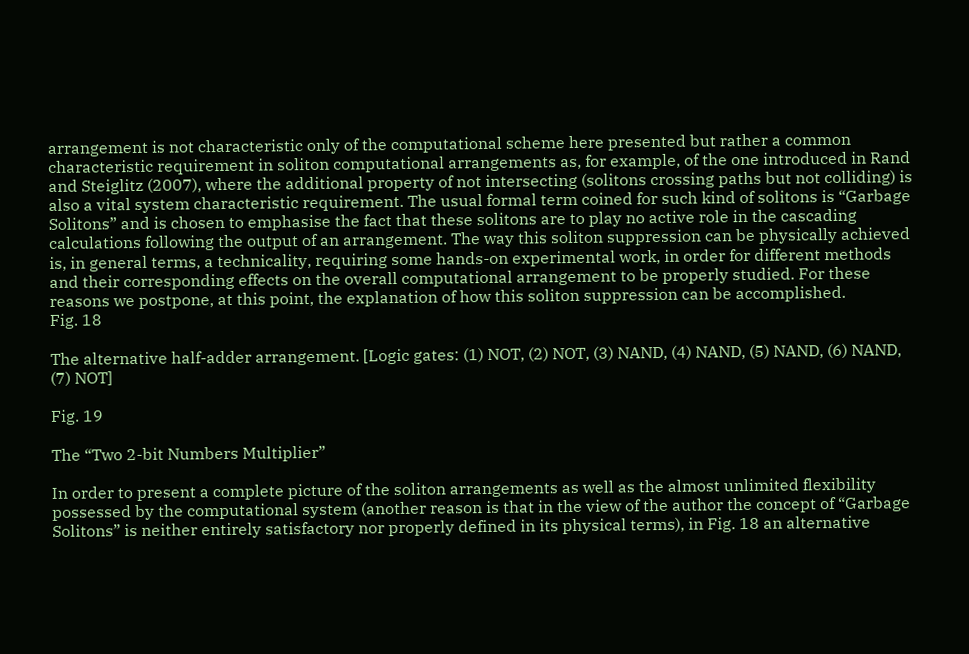arrangement is not characteristic only of the computational scheme here presented but rather a common characteristic requirement in soliton computational arrangements as, for example, of the one introduced in Rand and Steiglitz (2007), where the additional property of not intersecting (solitons crossing paths but not colliding) is also a vital system characteristic requirement. The usual formal term coined for such kind of solitons is “Garbage Solitons” and is chosen to emphasise the fact that these solitons are to play no active role in the cascading calculations following the output of an arrangement. The way this soliton suppression can be physically achieved is, in general terms, a technicality, requiring some hands-on experimental work, in order for different methods and their corresponding effects on the overall computational arrangement to be properly studied. For these reasons we postpone, at this point, the explanation of how this soliton suppression can be accomplished.
Fig. 18

The alternative half-adder arrangement. [Logic gates: (1) NOT, (2) NOT, (3) NAND, (4) NAND, (5) NAND, (6) NAND, (7) NOT]

Fig. 19

The “Two 2-bit Numbers Multiplier”

In order to present a complete picture of the soliton arrangements as well as the almost unlimited flexibility possessed by the computational system (another reason is that in the view of the author the concept of “Garbage Solitons” is neither entirely satisfactory nor properly defined in its physical terms), in Fig. 18 an alternative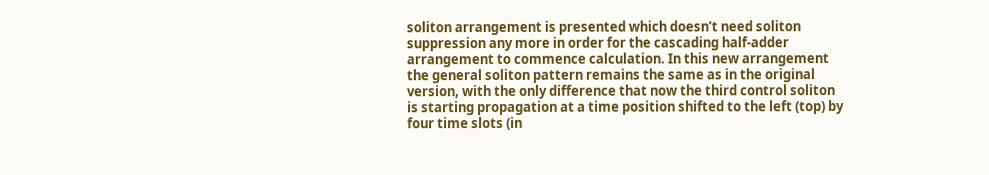soliton arrangement is presented which doesn’t need soliton suppression any more in order for the cascading half-adder arrangement to commence calculation. In this new arrangement the general soliton pattern remains the same as in the original version, with the only difference that now the third control soliton is starting propagation at a time position shifted to the left (top) by four time slots (in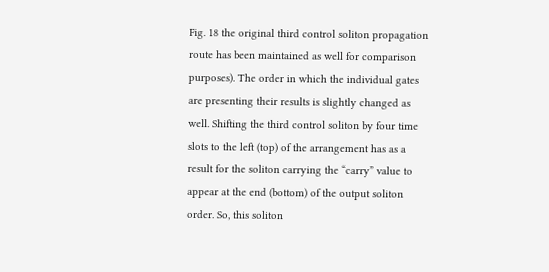Fig. 18 the original third control soliton propagation route has been maintained as well for comparison purposes). The order in which the individual gates are presenting their results is slightly changed as well. Shifting the third control soliton by four time slots to the left (top) of the arrangement has as a result for the soliton carrying the “carry” value to appear at the end (bottom) of the output soliton order. So, this soliton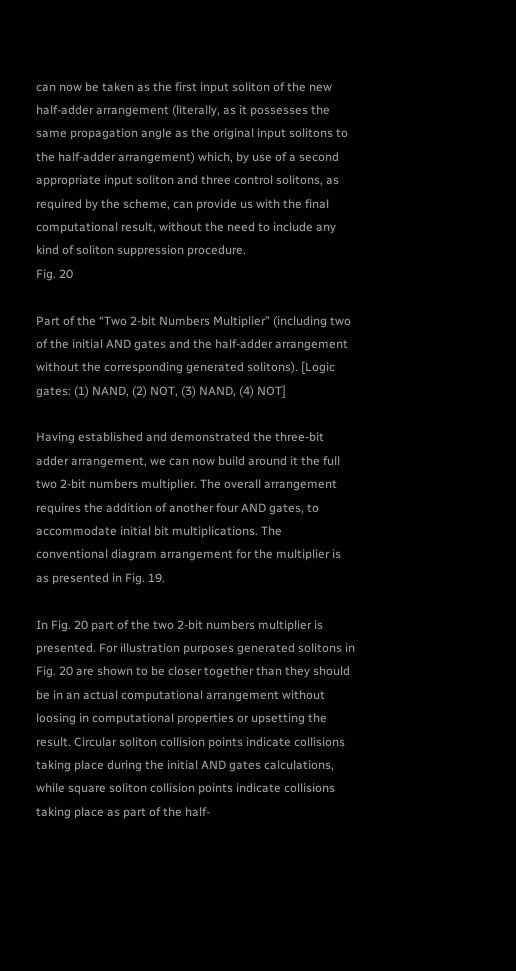can now be taken as the first input soliton of the new half-adder arrangement (literally, as it possesses the same propagation angle as the original input solitons to the half-adder arrangement) which, by use of a second appropriate input soliton and three control solitons, as required by the scheme, can provide us with the final computational result, without the need to include any kind of soliton suppression procedure.
Fig. 20

Part of the “Two 2-bit Numbers Multiplier” (including two of the initial AND gates and the half-adder arrangement without the corresponding generated solitons). [Logic gates: (1) NAND, (2) NOT, (3) NAND, (4) NOT]

Having established and demonstrated the three-bit adder arrangement, we can now build around it the full two 2-bit numbers multiplier. The overall arrangement requires the addition of another four AND gates, to accommodate initial bit multiplications. The conventional diagram arrangement for the multiplier is as presented in Fig. 19.

In Fig. 20 part of the two 2-bit numbers multiplier is presented. For illustration purposes generated solitons in Fig. 20 are shown to be closer together than they should be in an actual computational arrangement without loosing in computational properties or upsetting the result. Circular soliton collision points indicate collisions taking place during the initial AND gates calculations, while square soliton collision points indicate collisions taking place as part of the half-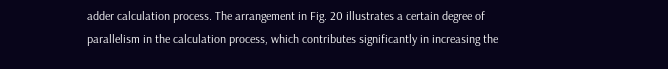adder calculation process. The arrangement in Fig. 20 illustrates a certain degree of parallelism in the calculation process, which contributes significantly in increasing the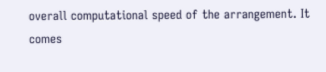overall computational speed of the arrangement. It comes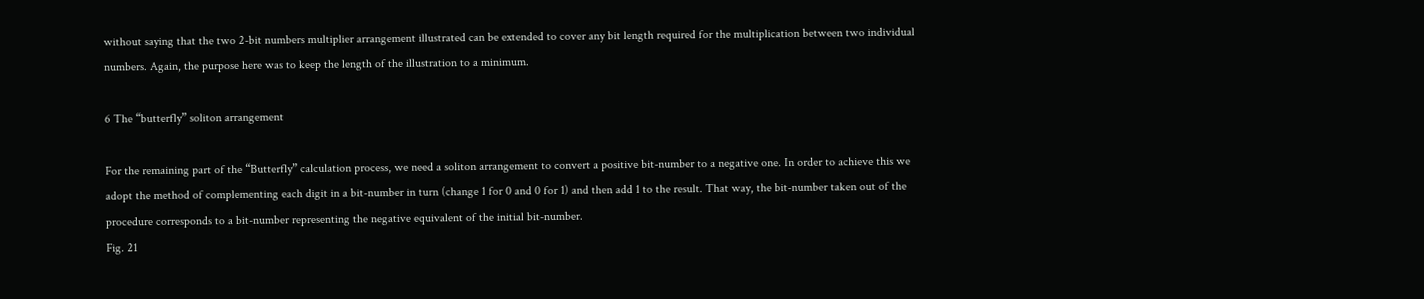without saying that the two 2-bit numbers multiplier arrangement illustrated can be extended to cover any bit length required for the multiplication between two individual numbers. Again, the purpose here was to keep the length of the illustration to a minimum.

6 The “butterfly” soliton arrangement

For the remaining part of the “Butterfly” calculation process, we need a soliton arrangement to convert a positive bit-number to a negative one. In order to achieve this we adopt the method of complementing each digit in a bit-number in turn (change 1 for 0 and 0 for 1) and then add 1 to the result. That way, the bit-number taken out of the procedure corresponds to a bit-number representing the negative equivalent of the initial bit-number.
Fig. 21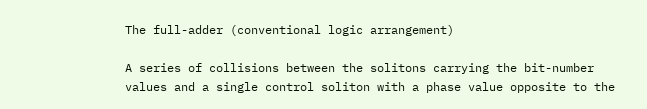The full-adder (conventional logic arrangement)

A series of collisions between the solitons carrying the bit-number values and a single control soliton with a phase value opposite to the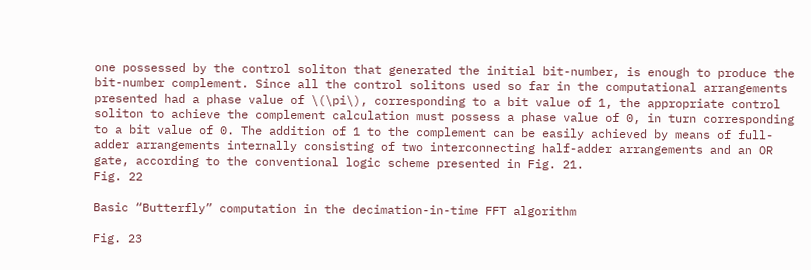one possessed by the control soliton that generated the initial bit-number, is enough to produce the bit-number complement. Since all the control solitons used so far in the computational arrangements presented had a phase value of \(\pi\), corresponding to a bit value of 1, the appropriate control soliton to achieve the complement calculation must possess a phase value of 0, in turn corresponding to a bit value of 0. The addition of 1 to the complement can be easily achieved by means of full-adder arrangements internally consisting of two interconnecting half-adder arrangements and an OR gate, according to the conventional logic scheme presented in Fig. 21.
Fig. 22

Basic “Butterfly” computation in the decimation-in-time FFT algorithm

Fig. 23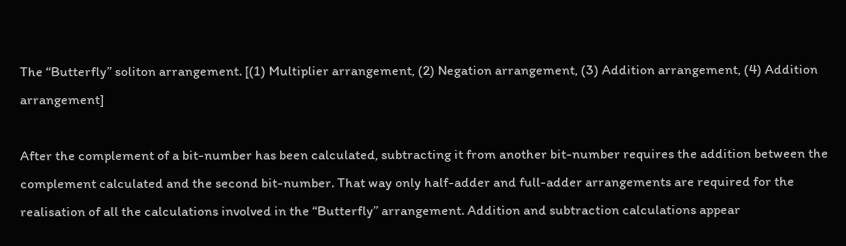The “Butterfly” soliton arrangement. [(1) Multiplier arrangement, (2) Negation arrangement, (3) Addition arrangement, (4) Addition arrangement]

After the complement of a bit-number has been calculated, subtracting it from another bit-number requires the addition between the complement calculated and the second bit-number. That way only half-adder and full-adder arrangements are required for the realisation of all the calculations involved in the “Butterfly” arrangement. Addition and subtraction calculations appear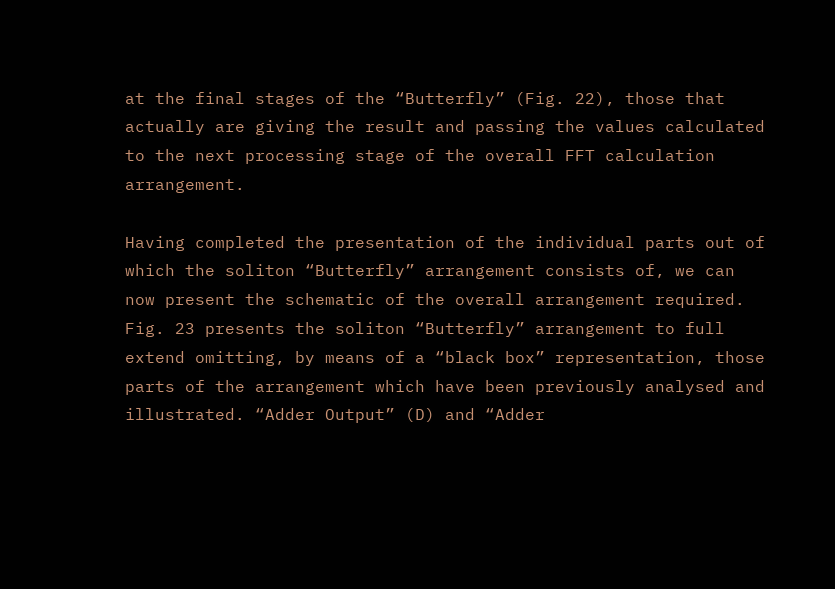at the final stages of the “Butterfly” (Fig. 22), those that actually are giving the result and passing the values calculated to the next processing stage of the overall FFT calculation arrangement.

Having completed the presentation of the individual parts out of which the soliton “Butterfly” arrangement consists of, we can now present the schematic of the overall arrangement required. Fig. 23 presents the soliton “Butterfly” arrangement to full extend omitting, by means of a “black box” representation, those parts of the arrangement which have been previously analysed and illustrated. “Adder Output” (D) and “Adder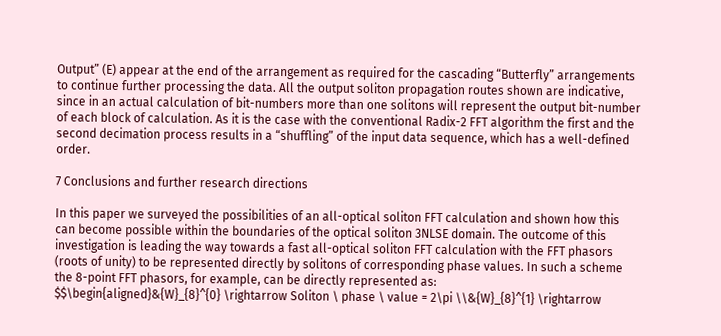Output” (E) appear at the end of the arrangement as required for the cascading “Butterfly” arrangements to continue further processing the data. All the output soliton propagation routes shown are indicative, since in an actual calculation of bit-numbers more than one solitons will represent the output bit-number of each block of calculation. As it is the case with the conventional Radix-2 FFT algorithm the first and the second decimation process results in a “shuffling” of the input data sequence, which has a well-defined order.

7 Conclusions and further research directions

In this paper we surveyed the possibilities of an all-optical soliton FFT calculation and shown how this can become possible within the boundaries of the optical soliton 3NLSE domain. The outcome of this investigation is leading the way towards a fast all-optical soliton FFT calculation with the FFT phasors (roots of unity) to be represented directly by solitons of corresponding phase values. In such a scheme the 8-point FFT phasors, for example, can be directly represented as:
$$\begin{aligned}&{W}_{8}^{0} \rightarrow Soliton \ phase \ value = 2\pi \\&{W}_{8}^{1} \rightarrow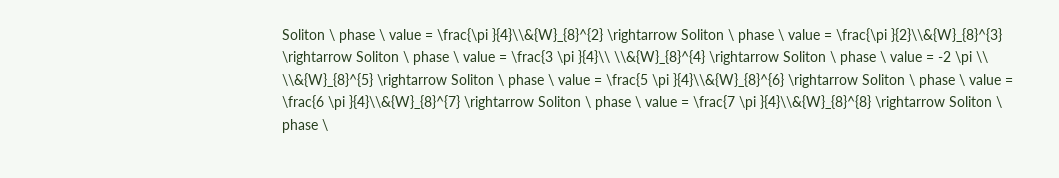Soliton \ phase \ value = \frac{\pi }{4}\\&{W}_{8}^{2} \rightarrow Soliton \ phase \ value = \frac{\pi }{2}\\&{W}_{8}^{3} \rightarrow Soliton \ phase \ value = \frac{3 \pi }{4}\\ \\&{W}_{8}^{4} \rightarrow Soliton \ phase \ value = -2 \pi \\ \\&{W}_{8}^{5} \rightarrow Soliton \ phase \ value = \frac{5 \pi }{4}\\&{W}_{8}^{6} \rightarrow Soliton \ phase \ value = \frac{6 \pi }{4}\\&{W}_{8}^{7} \rightarrow Soliton \ phase \ value = \frac{7 \pi }{4}\\&{W}_{8}^{8} \rightarrow Soliton \ phase \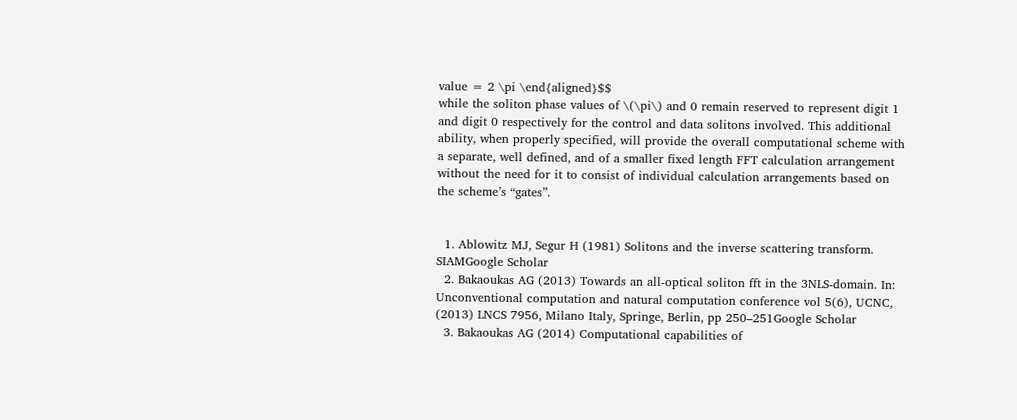value = 2 \pi \end{aligned}$$
while the soliton phase values of \(\pi\) and 0 remain reserved to represent digit 1 and digit 0 respectively for the control and data solitons involved. This additional ability, when properly specified, will provide the overall computational scheme with a separate, well defined, and of a smaller fixed length FFT calculation arrangement without the need for it to consist of individual calculation arrangements based on the scheme’s “gates”.


  1. Ablowitz MJ, Segur H (1981) Solitons and the inverse scattering transform. SIAMGoogle Scholar
  2. Bakaoukas AG (2013) Towards an all-optical soliton fft in the 3NLS-domain. In: Unconventional computation and natural computation conference vol 5(6), UCNC, (2013) LNCS 7956, Milano Italy, Springe, Berlin, pp 250–251Google Scholar
  3. Bakaoukas AG (2014) Computational capabilities of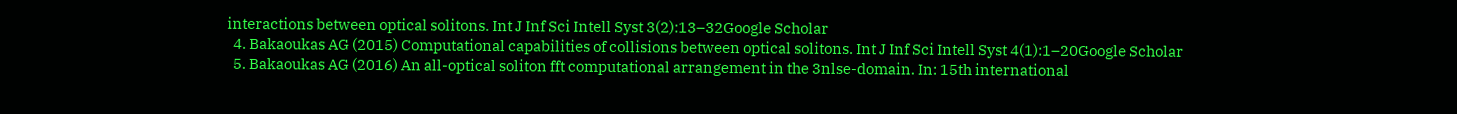interactions between optical solitons. Int J Inf Sci Intell Syst 3(2):13–32Google Scholar
  4. Bakaoukas AG (2015) Computational capabilities of collisions between optical solitons. Int J Inf Sci Intell Syst 4(1):1–20Google Scholar
  5. Bakaoukas AG (2016) An all-optical soliton fft computational arrangement in the 3nlse-domain. In: 15th international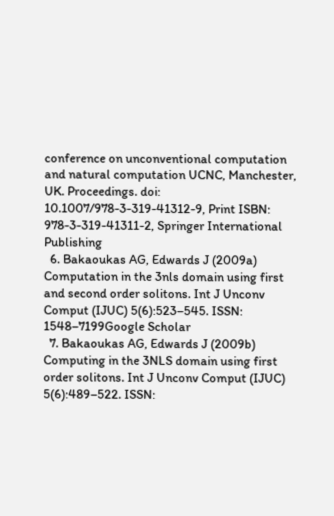conference on unconventional computation and natural computation UCNC, Manchester, UK. Proceedings. doi: 10.1007/978-3-319-41312-9, Print ISBN: 978-3-319-41311-2, Springer International Publishing
  6. Bakaoukas AG, Edwards J (2009a) Computation in the 3nls domain using first and second order solitons. Int J Unconv Comput (IJUC) 5(6):523–545. ISSN: 1548–7199Google Scholar
  7. Bakaoukas AG, Edwards J (2009b) Computing in the 3NLS domain using first order solitons. Int J Unconv Comput (IJUC) 5(6):489–522. ISSN: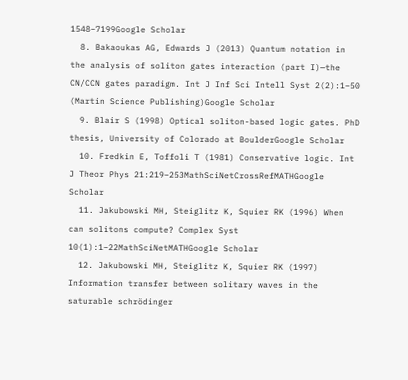1548–7199Google Scholar
  8. Bakaoukas AG, Edwards J (2013) Quantum notation in the analysis of soliton gates interaction (part I)—the CN/CCN gates paradigm. Int J Inf Sci Intell Syst 2(2):1–50 (Martin Science Publishing)Google Scholar
  9. Blair S (1998) Optical soliton-based logic gates. PhD thesis, University of Colorado at BoulderGoogle Scholar
  10. Fredkin E, Toffoli T (1981) Conservative logic. Int J Theor Phys 21:219–253MathSciNetCrossRefMATHGoogle Scholar
  11. Jakubowski MH, Steiglitz K, Squier RK (1996) When can solitons compute? Complex Syst 10(1):1–22MathSciNetMATHGoogle Scholar
  12. Jakubowski MH, Steiglitz K, Squier RK (1997) Information transfer between solitary waves in the saturable schrödinger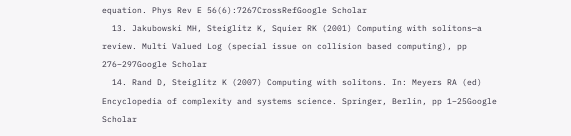equation. Phys Rev E 56(6):7267CrossRefGoogle Scholar
  13. Jakubowski MH, Steiglitz K, Squier RK (2001) Computing with solitons—a review. Multi Valued Log (special issue on collision based computing), pp 276–297Google Scholar
  14. Rand D, Steiglitz K (2007) Computing with solitons. In: Meyers RA (ed) Encyclopedia of complexity and systems science. Springer, Berlin, pp 1–25Google Scholar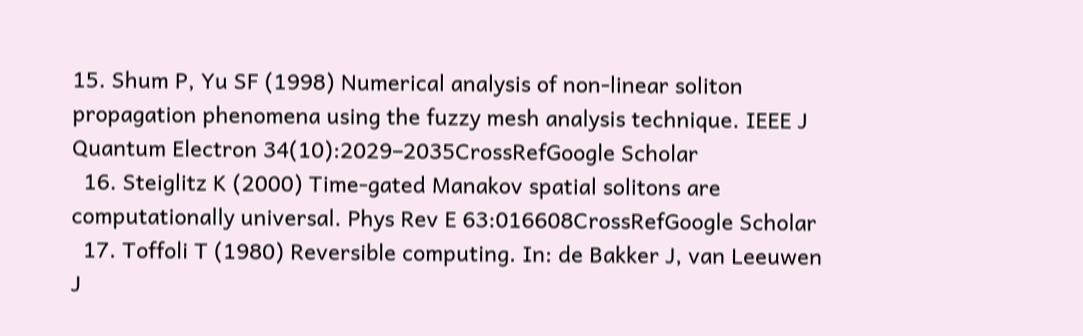15. Shum P, Yu SF (1998) Numerical analysis of non-linear soliton propagation phenomena using the fuzzy mesh analysis technique. IEEE J Quantum Electron 34(10):2029–2035CrossRefGoogle Scholar
  16. Steiglitz K (2000) Time-gated Manakov spatial solitons are computationally universal. Phys Rev E 63:016608CrossRefGoogle Scholar
  17. Toffoli T (1980) Reversible computing. In: de Bakker J, van Leeuwen J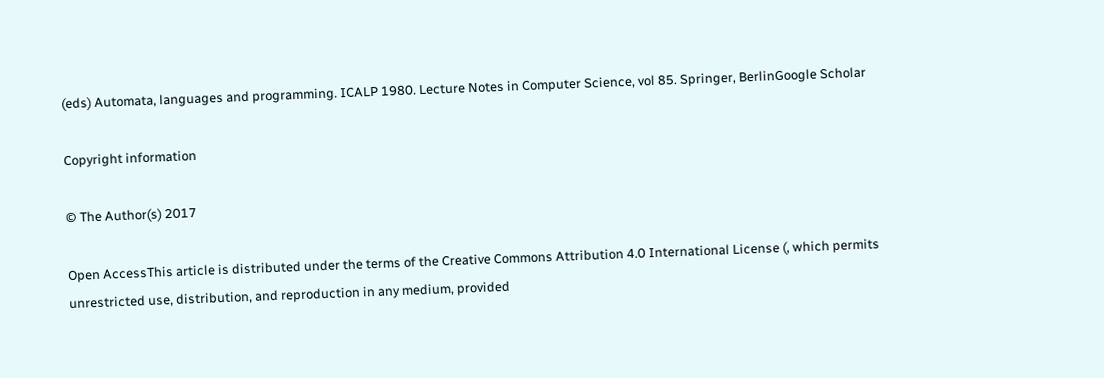(eds) Automata, languages and programming. ICALP 1980. Lecture Notes in Computer Science, vol 85. Springer, BerlinGoogle Scholar

Copyright information

© The Author(s) 2017

Open AccessThis article is distributed under the terms of the Creative Commons Attribution 4.0 International License (, which permits unrestricted use, distribution, and reproduction in any medium, provided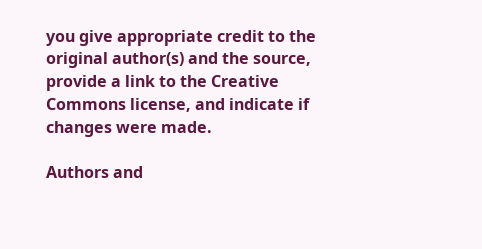you give appropriate credit to the original author(s) and the source, provide a link to the Creative Commons license, and indicate if changes were made.

Authors and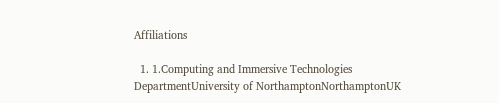Affiliations

  1. 1.Computing and Immersive Technologies DepartmentUniversity of NorthamptonNorthamptonUK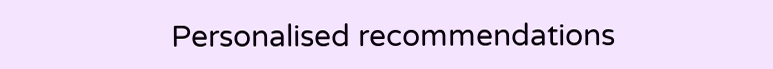Personalised recommendations